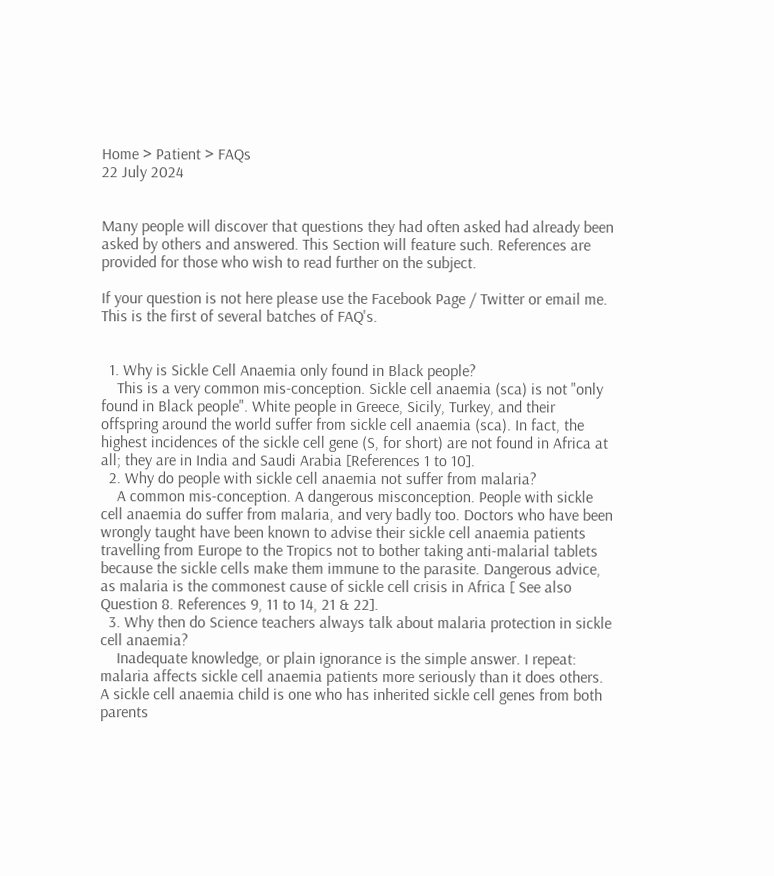Home > Patient > FAQs
22 July 2024


Many people will discover that questions they had often asked had already been asked by others and answered. This Section will feature such. References are provided for those who wish to read further on the subject.

If your question is not here please use the Facebook Page / Twitter or email me. This is the first of several batches of FAQ's.


  1. Why is Sickle Cell Anaemia only found in Black people?
    This is a very common mis-conception. Sickle cell anaemia (sca) is not "only found in Black people". White people in Greece, Sicily, Turkey, and their offspring around the world suffer from sickle cell anaemia (sca). In fact, the highest incidences of the sickle cell gene (S, for short) are not found in Africa at all; they are in India and Saudi Arabia [References 1 to 10].
  2. Why do people with sickle cell anaemia not suffer from malaria?
    A common mis-conception. A dangerous misconception. People with sickle cell anaemia do suffer from malaria, and very badly too. Doctors who have been wrongly taught have been known to advise their sickle cell anaemia patients travelling from Europe to the Tropics not to bother taking anti-malarial tablets because the sickle cells make them immune to the parasite. Dangerous advice, as malaria is the commonest cause of sickle cell crisis in Africa [ See also Question 8. References 9, 11 to 14, 21 & 22].
  3. Why then do Science teachers always talk about malaria protection in sickle cell anaemia?
    Inadequate knowledge, or plain ignorance is the simple answer. I repeat: malaria affects sickle cell anaemia patients more seriously than it does others. A sickle cell anaemia child is one who has inherited sickle cell genes from both parents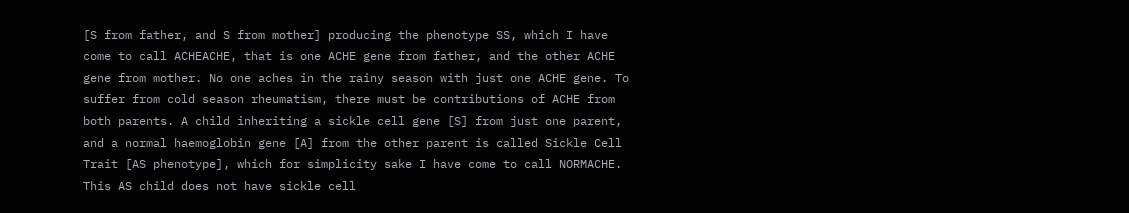[S from father, and S from mother] producing the phenotype SS, which I have come to call ACHEACHE, that is one ACHE gene from father, and the other ACHE gene from mother. No one aches in the rainy season with just one ACHE gene. To suffer from cold season rheumatism, there must be contributions of ACHE from both parents. A child inheriting a sickle cell gene [S] from just one parent, and a normal haemoglobin gene [A] from the other parent is called Sickle Cell Trait [AS phenotype], which for simplicity sake I have come to call NORMACHE. This AS child does not have sickle cell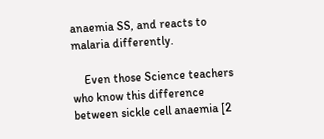anaemia SS, and reacts to malaria differently.

    Even those Science teachers who know this difference between sickle cell anaemia [2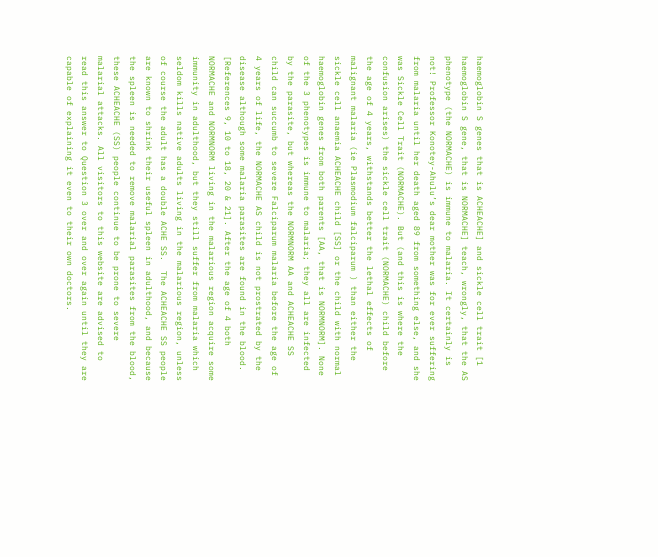haemoglobin S genes that is ACHEACHE] and sickle cell trait [1 haemoglobin S gene, that is NORMACHE] teach, wrongly, that the AS phenotype (the NORMACHE) is immune to malaria. It certainly is not! Professor Konotey-Ahulu’s dear mother was for ever suffering from malaria until her death aged 89 from something else, and she was Sickle Cell Trait (NORMACHE). But (and this is where the confusion arises) the sickle cell trait (NORMACHE) child before the age of 4 years, withstands better the lethal effects of malignant malaria (ie Plasmodium falciparum ) than either the sickle cell anaemia ACHEACHE child [SS] or the child with normal haemoglobin genes from both parents [AA, that is NORMNORM]. None of the 3 phenotypes is immune to malaria; they all are infected by the parasite, but whereas the NORMNORM AA and ACHEACHE SS child can succumb to severe Falciparum malaria before the age of 4 years of life, the NORMACHE AS child is not prostrated by the disease although some malaria parasites are found in the blood. [References 9, 10 to 18, 20 & 21]. After the age of 4 both NORMACHE and NORMNORM living in the malarious region acquire some immunity in adulthood, but they still suffer from malaria which seldom kills native adults living in the malarious region, unless of course the adult has a double ACHE SS.  The ACHEACHE SS people are known to shrink their useful spleen in adulthood, and because the spleen is needed to remove malarial parasites from the blood, these ACHEACHE (SS) people continue to be prone to severe malarial attacks. All visitors to this website are advised to read this answer to Question 3 over and over again until they are capable of explaining it even to their own doctors.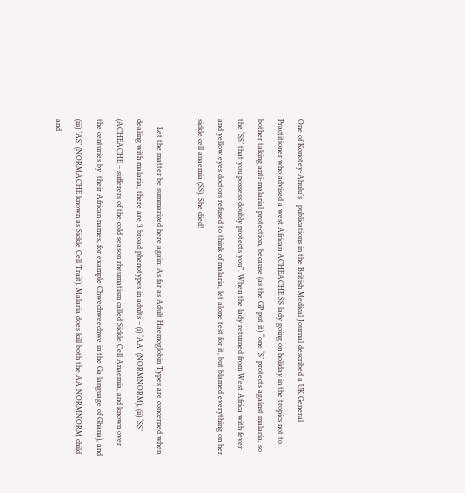One of Konotey-Ahulu’s   publications in the British Medical Journal described a UK General Practitioner who advised a west African ACHEACHE SS lady going on holiday in the tropics not to bother taking anti-malarial protection, because (as the GP put it) “one ‘S’ protects against malaria, so the ‘SS’ that you possess doubly protects you”. When the lady returned from West Africa with fever and yellow eyes doctors refused to think of malaria, let alone test for it, but blamed everything on her sickle cell anaemia (SS). She died!

    Let the matter be summarized here again: As far as Adult Haemoglobin Types are concerned when dealing with malaria, there are 3 broad phenotypes in adults – (i) ‘AA’ (NORMNORM), (ii) ‘SS’ (ACHEACHE – sufferers of the cold season rheumatism called Sickle Cell Anaemia, and known over the centuries by  their African names, for example Chwechweechwe in the Ga language of Ghana), and (iii) ‘AS’ (NORMACHE known as Sickle Cell Trait). Malaria does kill both the AA NORMNORM child and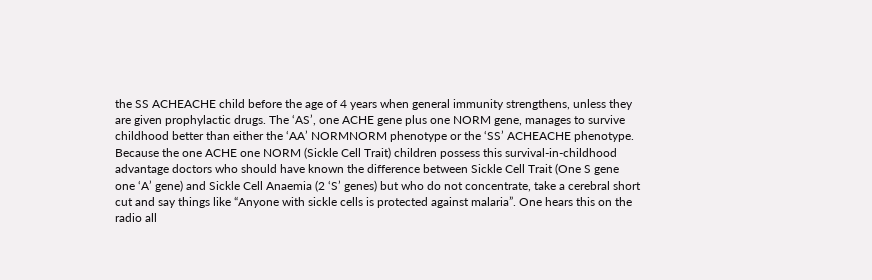the SS ACHEACHE child before the age of 4 years when general immunity strengthens, unless they are given prophylactic drugs. The ‘AS’, one ACHE gene plus one NORM gene, manages to survive childhood better than either the ‘AA’ NORMNORM phenotype or the ‘SS’ ACHEACHE phenotype. Because the one ACHE one NORM (Sickle Cell Trait) children possess this survival-in-childhood advantage doctors who should have known the difference between Sickle Cell Trait (One S gene one ‘A’ gene) and Sickle Cell Anaemia (2 ‘S’ genes) but who do not concentrate, take a cerebral short cut and say things like “Anyone with sickle cells is protected against malaria”. One hears this on the radio all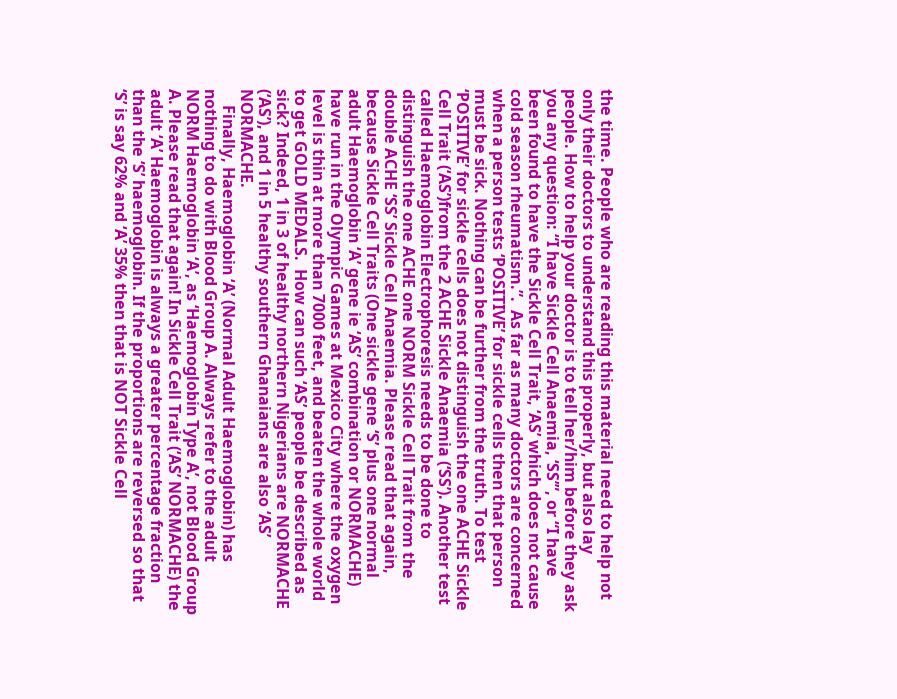the time. People who are reading this material need to help not only their doctors to understand this properly, but also lay people. How to help your doctor is to tell her/him before they ask you any question: “I have Sickle Cell Anaemia, ‘SS’”, or “I have been found to have the Sickle Cell Trait, ‘AS’ which does not cause cold season rheumatism.”.  As far as many doctors are concerned when a person tests ‘POSITIVE’ for sickle cells then that person must be sick. Nothing can be further from the truth. To test ‘POSITIVE’ for sickle cells does not distinguish the one ACHE Sickle Cell Trait (‘AS’)from the 2 ACHE Sickle Anaemia (‘SS’). Another test called Haemoglobin Electrophoresis needs to be done to distinguish the one ACHE one NORM Sickle Cell Trait from the double ACHE ‘SS’ Sickle Cell Anaemia. Please read that again, because Sickle Cell Traits (One sickle gene ‘S’ plus one normal adult Haemoglobin ‘A’ gene ie ‘AS’ combination or NORMACHE) have run in the Olympic Games at Mexico City where the oxygen level is thin at more than 7000 feet, and beaten the whole world to get GOLD MEDALS.  How can such ‘AS’ people be described as sick? Indeed, 1 in 3 of healthy northern Nigerians are NORMACHE (‘AS’), and 1 in 5 healthy southern Ghanaians are also ‘AS’ NORMACHE.
    Finally, Haemoglobin ‘A’ (Normal Adult Haemoglobin) has nothing to do with Blood Group A. Always refer to the adult NORM Haemoglobin ‘A’, as ‘Haemoglobin Type A’, not Blood Group A. Please read that again! In Sickle Cell Trait (‘AS’ NORMACHE) the adult ‘A’ Haemoglobin is always a greater percentage fraction than the ‘S’ haemoglobin. If the proportions are reversed so that ‘S’ is say 62% and ‘A’ 35% then that is NOT Sickle Cell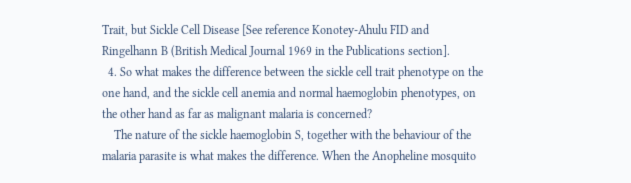Trait, but Sickle Cell Disease [See reference Konotey-Ahulu FID and Ringelhann B (British Medical Journal 1969 in the Publications section].
  4. So what makes the difference between the sickle cell trait phenotype on the one hand, and the sickle cell anemia and normal haemoglobin phenotypes, on the other hand as far as malignant malaria is concerned?
    The nature of the sickle haemoglobin S, together with the behaviour of the malaria parasite is what makes the difference. When the Anopheline mosquito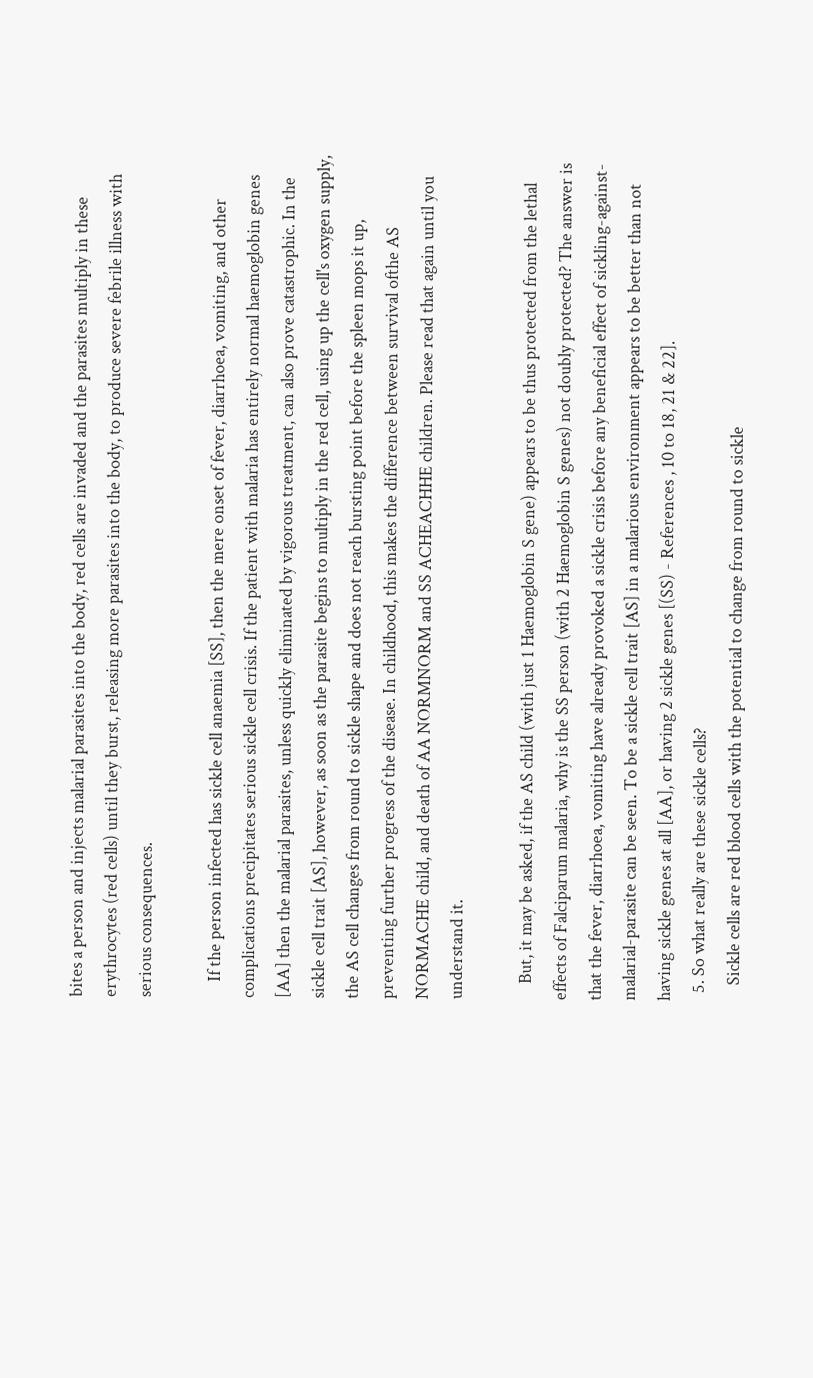bites a person and injects malarial parasites into the body, red cells are invaded and the parasites multiply in these erythrocytes (red cells) until they burst, releasing more parasites into the body, to produce severe febrile illness with serious consequences.

    If the person infected has sickle cell anaemia [SS], then the mere onset of fever, diarrhoea, vomiting, and other complications precipitates serious sickle cell crisis. If the patient with malaria has entirely normal haemoglobin genes [AA] then the malarial parasites, unless quickly eliminated by vigorous treatment, can also prove catastrophic. In the sickle cell trait [AS], however, as soon as the parasite begins to multiply in the red cell, using up the cell's oxygen supply, the AS cell changes from round to sickle shape and does not reach bursting point before the spleen mops it up, preventing further progress of the disease. In childhood, this makes the difference between survival ofthe AS NORMACHE child, and death of AA NORMNORM and SS ACHEACHHE children. Please read that again until you understand it.

    But, it may be asked, if the AS child (with just 1 Haemoglobin S gene) appears to be thus protected from the lethal effects of Falciparum malaria, why is the SS person (with 2 Haemoglobin S genes) not doubly protected? The answer is that the fever, diarrhoea, vomiting have already provoked a sickle crisis before any beneficial effect of sickling-against-malarial-parasite can be seen. To be a sickle cell trait [AS] in a malarious environment appears to be better than not having sickle genes at all [AA], or having 2 sickle genes [(SS) - References , 10 to 18, 21 & 22].
  5. So what really are these sickle cells?
    Sickle cells are red blood cells with the potential to change from round to sickle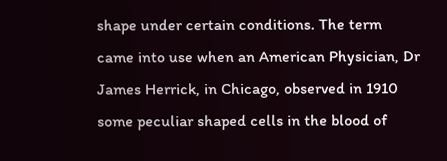shape under certain conditions. The term came into use when an American Physician, Dr James Herrick, in Chicago, observed in 1910 some peculiar shaped cells in the blood of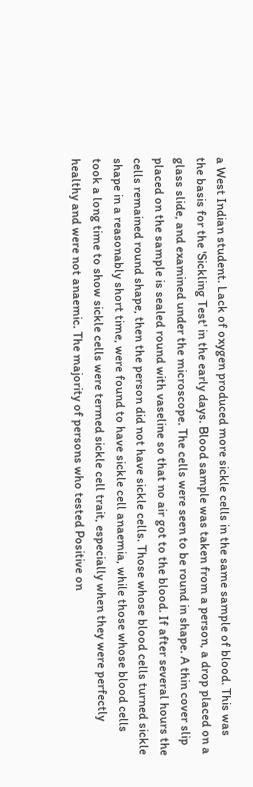a West Indian student. Lack of oxygen produced more sickle cells in the same sample of blood. This was the basis for the 'Sickling Test' in the early days. Blood sample was taken from a person, a drop placed on a glass slide, and examined under the microscope. The cells were seen to be round in shape. A thin cover slip placed on the sample is sealed round with vaseline so that no air got to the blood. If after several hours the cells remained round shape, then the person did not have sickle cells. Those whose blood cells turned sickle shape in a reasonably short time, were found to have sickle cell anaemia, while those whose blood cells took a long time to show sickle cells were termed sickle cell trait, especially when they were perfectly healthy and were not anaemic. The majority of persons who tested Positive on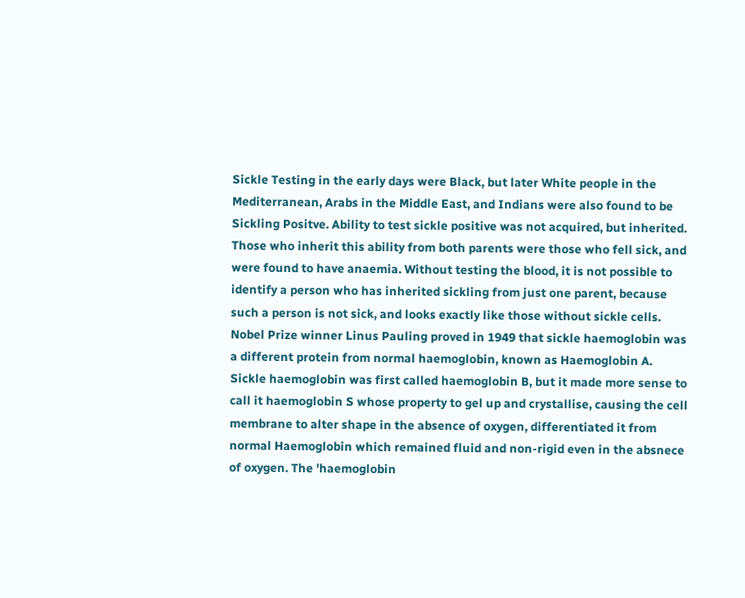Sickle Testing in the early days were Black, but later White people in the Mediterranean, Arabs in the Middle East, and Indians were also found to be Sickling Positve. Ability to test sickle positive was not acquired, but inherited. Those who inherit this ability from both parents were those who fell sick, and were found to have anaemia. Without testing the blood, it is not possible to identify a person who has inherited sickling from just one parent, because such a person is not sick, and looks exactly like those without sickle cells. Nobel Prize winner Linus Pauling proved in 1949 that sickle haemoglobin was a different protein from normal haemoglobin, known as Haemoglobin A. Sickle haemoglobin was first called haemoglobin B, but it made more sense to call it haemoglobin S whose property to gel up and crystallise, causing the cell membrane to alter shape in the absence of oxygen, differentiated it from normal Haemoglobin which remained fluid and non-rigid even in the absnece of oxygen. The 'haemoglobin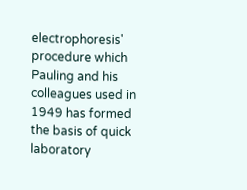electrophoresis' procedure which Pauling and his colleagues used in 1949 has formed the basis of quick laboratory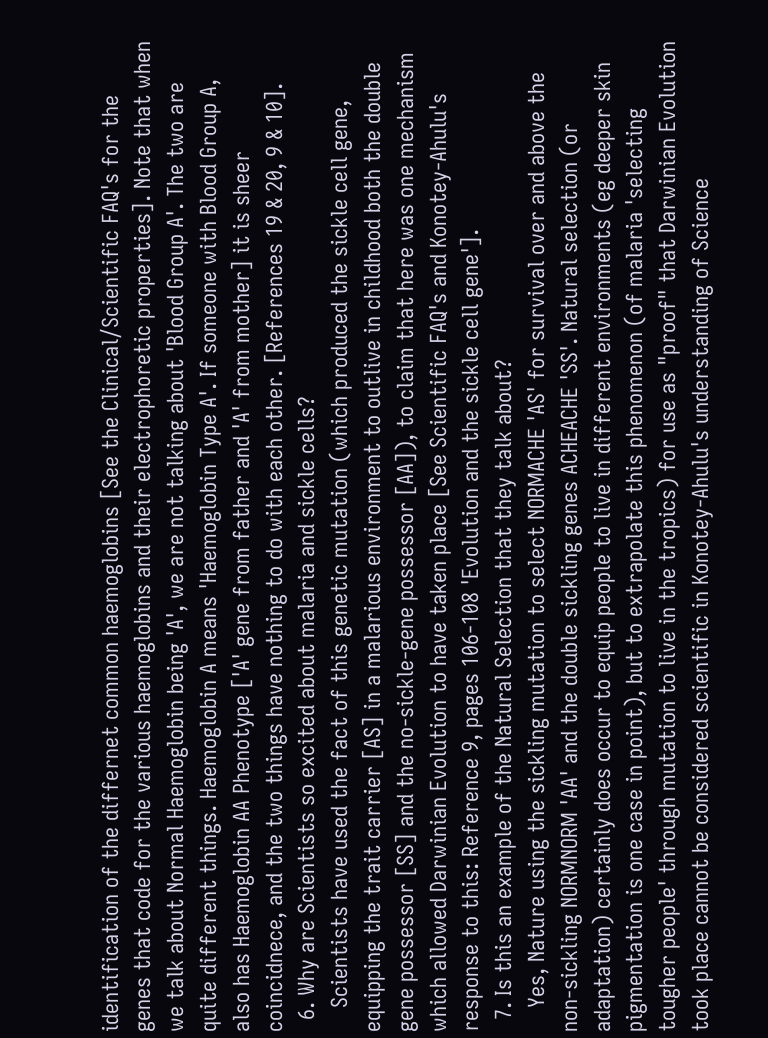identification of the differnet common haemoglobins [See the Clinical/Scientific FAQ's for the genes that code for the various haemoglobins and their electrophoretic properties]. Note that when we talk about Normal Haemoglobin being 'A', we are not talking about 'Blood Group A'. The two are quite different things. Haemoglobin A means 'Haemoglobin Type A'. If someone with Blood Group A, also has Haemoglobin AA Phenotype ['A' gene from father and 'A' from mother] it is sheer coincidnece, and the two things have nothing to do with each other. [References 19 & 20, 9 & 10].
  6. Why are Scientists so excited about malaria and sickle cells?
    Scientists have used the fact of this genetic mutation (which produced the sickle cell gene, equipping the trait carrier [AS] in a malarious environment to outlive in childhood both the double gene possessor [SS] and the no-sickle-gene possessor [AA]), to claim that here was one mechanism which allowed Darwinian Evolution to have taken place [See Scientific FAQ's and Konotey-Ahulu's response to this: Reference 9, pages 106-108 'Evolution and the sickle cell gene'].
  7. Is this an example of the Natural Selection that they talk about?
    Yes, Nature using the sickling mutation to select NORMACHE 'AS' for survival over and above the non-sickling NORMNORM 'AA' and the double sickling genes ACHEACHE 'SS'. Natural selection (or adaptation) certainly does occur to equip people to live in different environments (eg deeper skin pigmentation is one case in point), but to extrapolate this phenomenon (of malaria 'selecting tougher people' through mutation to live in the tropics) for use as "proof" that Darwinian Evolution took place cannot be considered scientific in Konotey-Ahulu's understanding of Science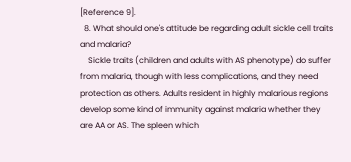[Reference 9].
  8. What should one's attitude be regarding adult sickle cell traits and malaria?
    Sickle traits (children and adults with AS phenotype) do suffer from malaria, though with less complications, and they need protection as others. Adults resident in highly malarious regions develop some kind of immunity against malaria whether they are AA or AS. The spleen which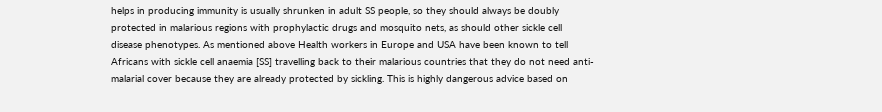helps in producing immunity is usually shrunken in adult SS people, so they should always be doubly protected in malarious regions with prophylactic drugs and mosquito nets, as should other sickle cell disease phenotypes. As mentioned above Health workers in Europe and USA have been known to tell Africans with sickle cell anaemia [SS] travelling back to their malarious countries that they do not need anti-malarial cover because they are already protected by sickling. This is highly dangerous advice based on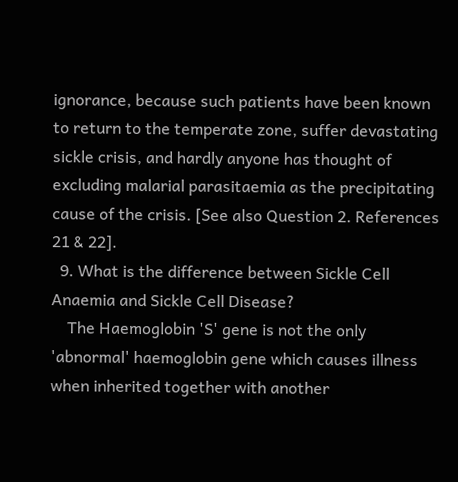ignorance, because such patients have been known to return to the temperate zone, suffer devastating sickle crisis, and hardly anyone has thought of excluding malarial parasitaemia as the precipitating cause of the crisis. [See also Question 2. References 21 & 22].
  9. What is the difference between Sickle Cell Anaemia and Sickle Cell Disease?
    The Haemoglobin 'S' gene is not the only 'abnormal' haemoglobin gene which causes illness when inherited together with another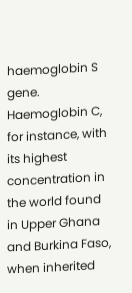haemoglobin S gene. Haemoglobin C, for instance, with its highest concentration in the world found in Upper Ghana and Burkina Faso, when inherited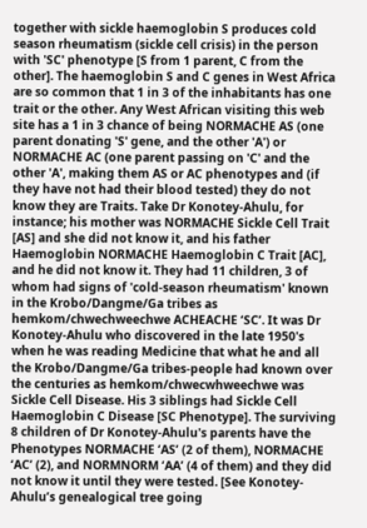together with sickle haemoglobin S produces cold season rheumatism (sickle cell crisis) in the person with 'SC' phenotype [S from 1 parent, C from the other]. The haemoglobin S and C genes in West Africa are so common that 1 in 3 of the inhabitants has one trait or the other. Any West African visiting this web site has a 1 in 3 chance of being NORMACHE AS (one parent donating 'S' gene, and the other 'A') or NORMACHE AC (one parent passing on 'C' and the other 'A', making them AS or AC phenotypes and (if they have not had their blood tested) they do not know they are Traits. Take Dr Konotey-Ahulu, for instance; his mother was NORMACHE Sickle Cell Trait [AS] and she did not know it, and his father Haemoglobin NORMACHE Haemoglobin C Trait [AC], and he did not know it. They had 11 children, 3 of whom had signs of 'cold-season rheumatism' known in the Krobo/Dangme/Ga tribes as hemkom/chwechweechwe ACHEACHE ‘SC’. It was Dr Konotey-Ahulu who discovered in the late 1950's when he was reading Medicine that what he and all the Krobo/Dangme/Ga tribes-people had known over the centuries as hemkom/chwecwhweechwe was Sickle Cell Disease. His 3 siblings had Sickle Cell Haemoglobin C Disease [SC Phenotype]. The surviving 8 children of Dr Konotey-Ahulu's parents have the Phenotypes NORMACHE ‘AS’ (2 of them), NORMACHE ‘AC’ (2), and NORMNORM ‘AA’ (4 of them) and they did not know it until they were tested. [See Konotey-Ahulu’s genealogical tree going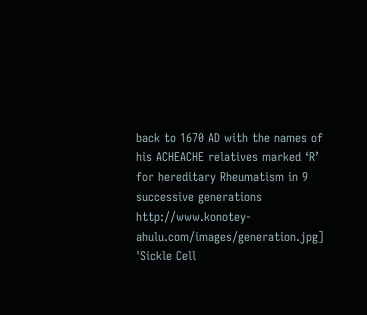back to 1670 AD with the names of his ACHEACHE relatives marked ‘R’ for hereditary Rheumatism in 9 successive generations http://www.konotey-ahulu.com/images/generation.jpg] 'Sickle Cell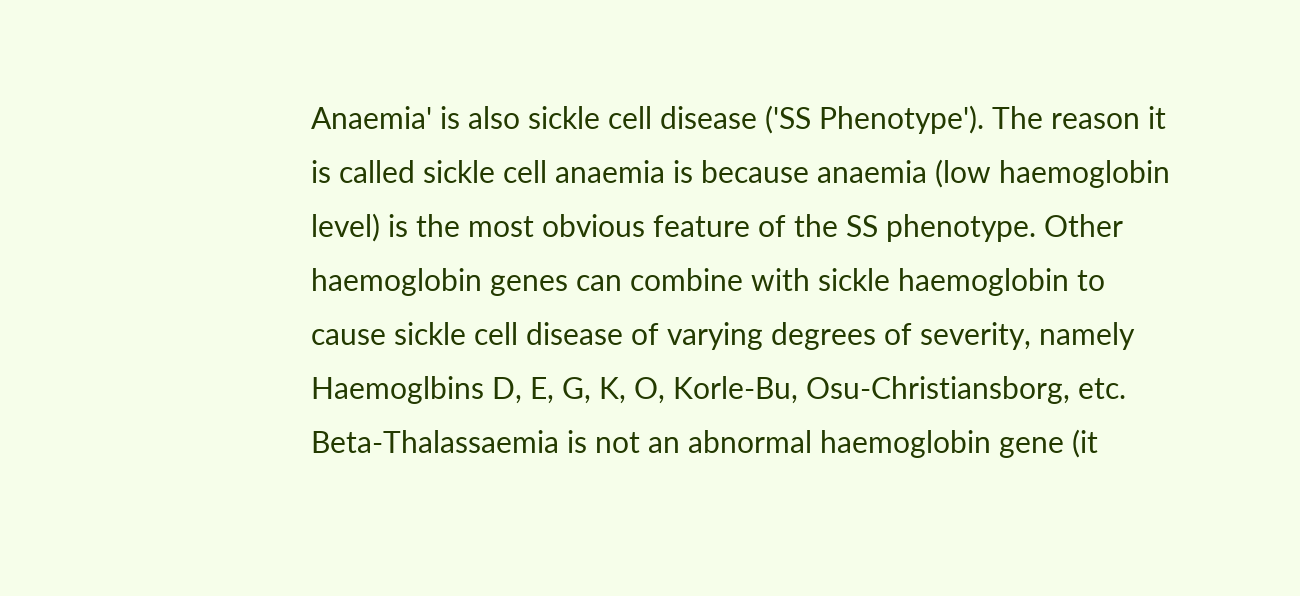Anaemia' is also sickle cell disease ('SS Phenotype'). The reason it is called sickle cell anaemia is because anaemia (low haemoglobin level) is the most obvious feature of the SS phenotype. Other haemoglobin genes can combine with sickle haemoglobin to cause sickle cell disease of varying degrees of severity, namely Haemoglbins D, E, G, K, O, Korle-Bu, Osu-Christiansborg, etc. Beta-Thalassaemia is not an abnormal haemoglobin gene (it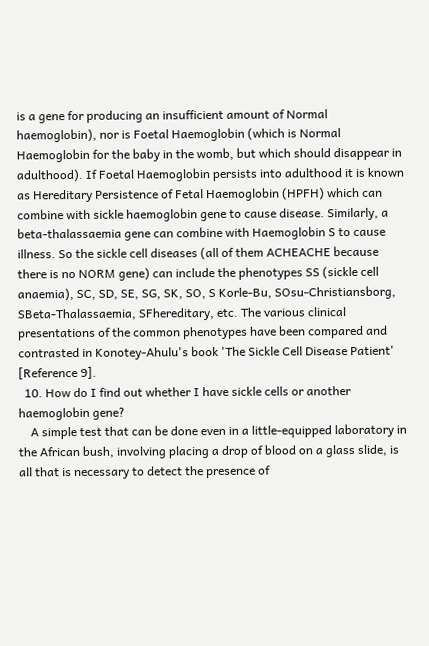is a gene for producing an insufficient amount of Normal haemoglobin), nor is Foetal Haemoglobin (which is Normal Haemoglobin for the baby in the womb, but which should disappear in adulthood). If Foetal Haemoglobin persists into adulthood it is known as Hereditary Persistence of Fetal Haemoglobin (HPFH) which can combine with sickle haemoglobin gene to cause disease. Similarly, a beta-thalassaemia gene can combine with Haemoglobin S to cause illness. So the sickle cell diseases (all of them ACHEACHE because there is no NORM gene) can include the phenotypes SS (sickle cell anaemia), SC, SD, SE, SG, SK, SO, S Korle-Bu, SOsu-Christiansborg, SBeta-Thalassaemia, SFhereditary, etc. The various clinical presentations of the common phenotypes have been compared and contrasted in Konotey-Ahulu's book 'The Sickle Cell Disease Patient' [Reference 9].
  10. How do I find out whether I have sickle cells or another haemoglobin gene?
    A simple test that can be done even in a little-equipped laboratory in the African bush, involving placing a drop of blood on a glass slide, is all that is necessary to detect the presence of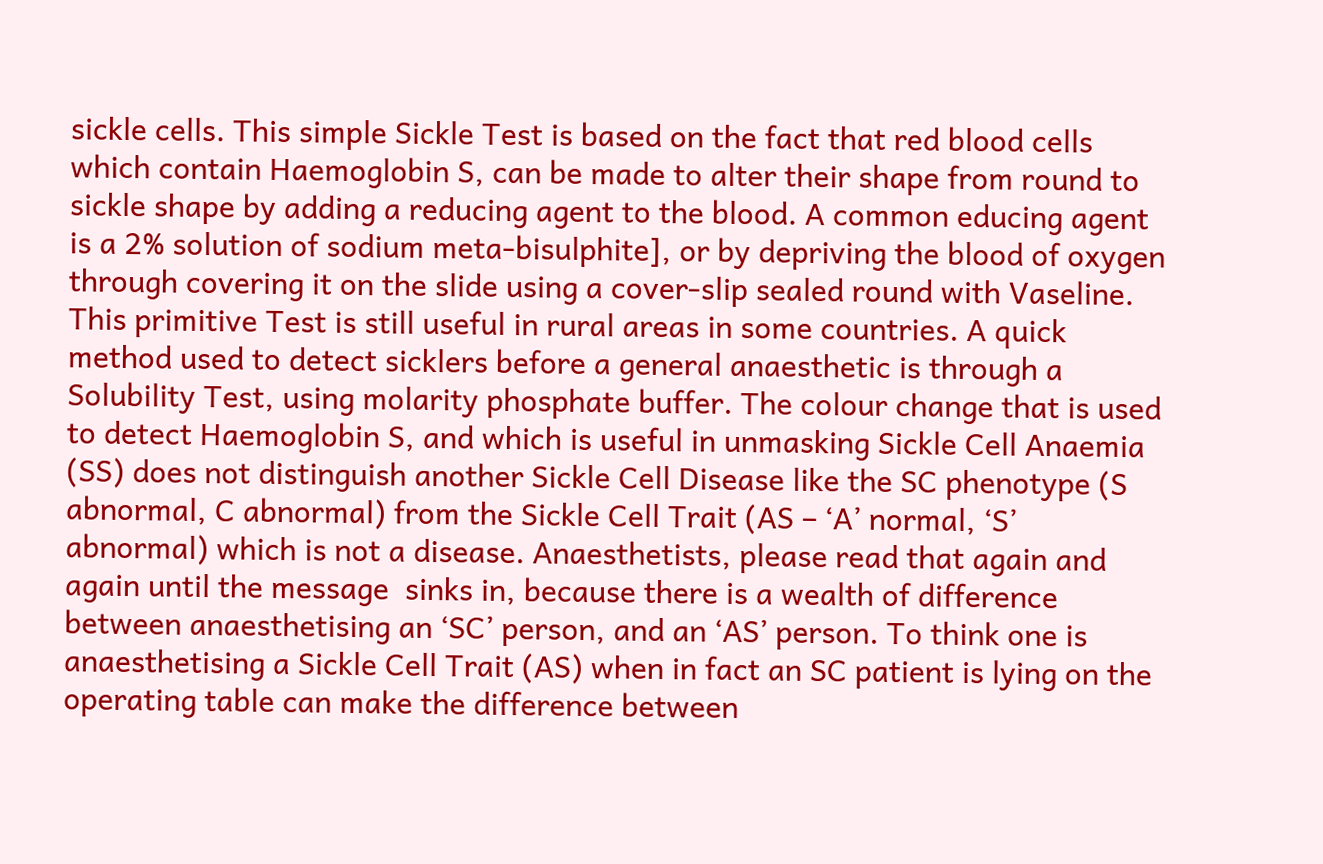sickle cells. This simple Sickle Test is based on the fact that red blood cells which contain Haemoglobin S, can be made to alter their shape from round to sickle shape by adding a reducing agent to the blood. A common educing agent is a 2% solution of sodium meta-bisulphite], or by depriving the blood of oxygen through covering it on the slide using a cover-slip sealed round with Vaseline. This primitive Test is still useful in rural areas in some countries. A quick method used to detect sicklers before a general anaesthetic is through a Solubility Test, using molarity phosphate buffer. The colour change that is used to detect Haemoglobin S, and which is useful in unmasking Sickle Cell Anaemia (SS) does not distinguish another Sickle Cell Disease like the SC phenotype (S abnormal, C abnormal) from the Sickle Cell Trait (AS – ‘A’ normal, ‘S’ abnormal) which is not a disease. Anaesthetists, please read that again and again until the message  sinks in, because there is a wealth of difference between anaesthetising an ‘SC’ person, and an ‘AS’ person. To think one is anaesthetising a Sickle Cell Trait (AS) when in fact an SC patient is lying on the operating table can make the difference between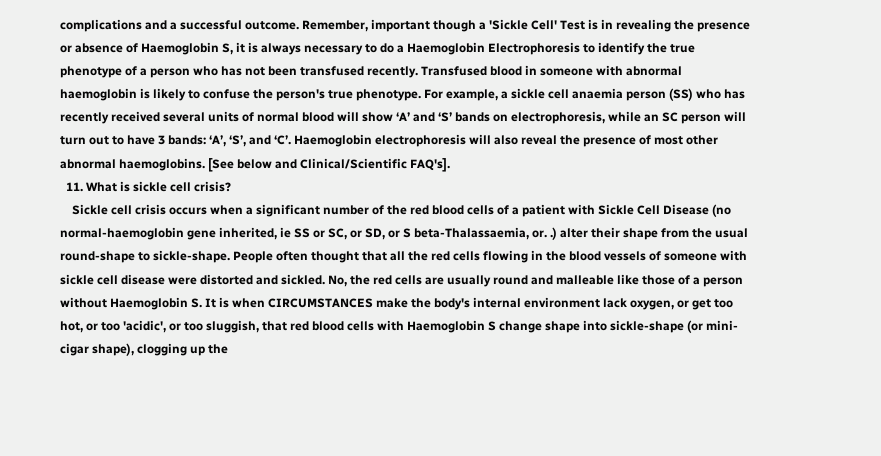complications and a successful outcome. Remember, important though a 'Sickle Cell' Test is in revealing the presence or absence of Haemoglobin S, it is always necessary to do a Haemoglobin Electrophoresis to identify the true phenotype of a person who has not been transfused recently. Transfused blood in someone with abnormal haemoglobin is likely to confuse the person's true phenotype. For example, a sickle cell anaemia person (SS) who has recently received several units of normal blood will show ‘A’ and ‘S’ bands on electrophoresis, while an SC person will turn out to have 3 bands: ‘A’, ‘S’, and ‘C’. Haemoglobin electrophoresis will also reveal the presence of most other abnormal haemoglobins. [See below and Clinical/Scientific FAQ's].
  11. What is sickle cell crisis?
    Sickle cell crisis occurs when a significant number of the red blood cells of a patient with Sickle Cell Disease (no normal-haemoglobin gene inherited, ie SS or SC, or SD, or S beta-Thalassaemia, or. .) alter their shape from the usual round-shape to sickle-shape. People often thought that all the red cells flowing in the blood vessels of someone with sickle cell disease were distorted and sickled. No, the red cells are usually round and malleable like those of a person without Haemoglobin S. It is when CIRCUMSTANCES make the body's internal environment lack oxygen, or get too hot, or too 'acidic', or too sluggish, that red blood cells with Haemoglobin S change shape into sickle-shape (or mini-cigar shape), clogging up the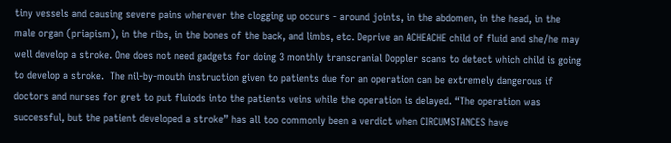tiny vessels and causing severe pains wherever the clogging up occurs - around joints, in the abdomen, in the head, in the male organ (priapism), in the ribs, in the bones of the back, and limbs, etc. Deprive an ACHEACHE child of fluid and she/he may well develop a stroke. One does not need gadgets for doing 3 monthly transcranial Doppler scans to detect which child is going to develop a stroke.  The nil-by-mouth instruction given to patients due for an operation can be extremely dangerous if doctors and nurses for gret to put fluiods into the patients veins while the operation is delayed. “The operation was successful, but the patient developed a stroke” has all too commonly been a verdict when CIRCUMSTANCES have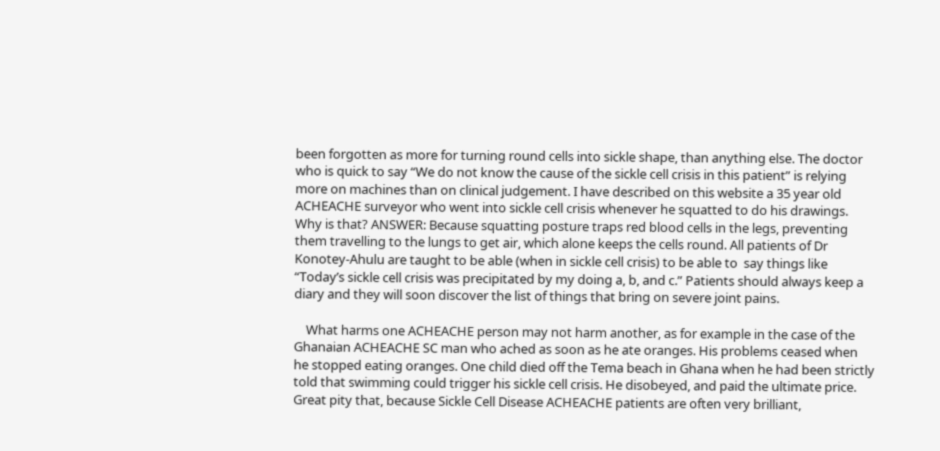been forgotten as more for turning round cells into sickle shape, than anything else. The doctor who is quick to say “We do not know the cause of the sickle cell crisis in this patient” is relying more on machines than on clinical judgement. I have described on this website a 35 year old ACHEACHE surveyor who went into sickle cell crisis whenever he squatted to do his drawings. Why is that? ANSWER: Because squatting posture traps red blood cells in the legs, preventing them travelling to the lungs to get air, which alone keeps the cells round. All patients of Dr Konotey-Ahulu are taught to be able (when in sickle cell crisis) to be able to  say things like “Today’s sickle cell crisis was precipitated by my doing a, b, and c.” Patients should always keep a diary and they will soon discover the list of things that bring on severe joint pains.

    What harms one ACHEACHE person may not harm another, as for example in the case of the Ghanaian ACHEACHE SC man who ached as soon as he ate oranges. His problems ceased when he stopped eating oranges. One child died off the Tema beach in Ghana when he had been strictly told that swimming could trigger his sickle cell crisis. He disobeyed, and paid the ultimate price.  Great pity that, because Sickle Cell Disease ACHEACHE patients are often very brilliant,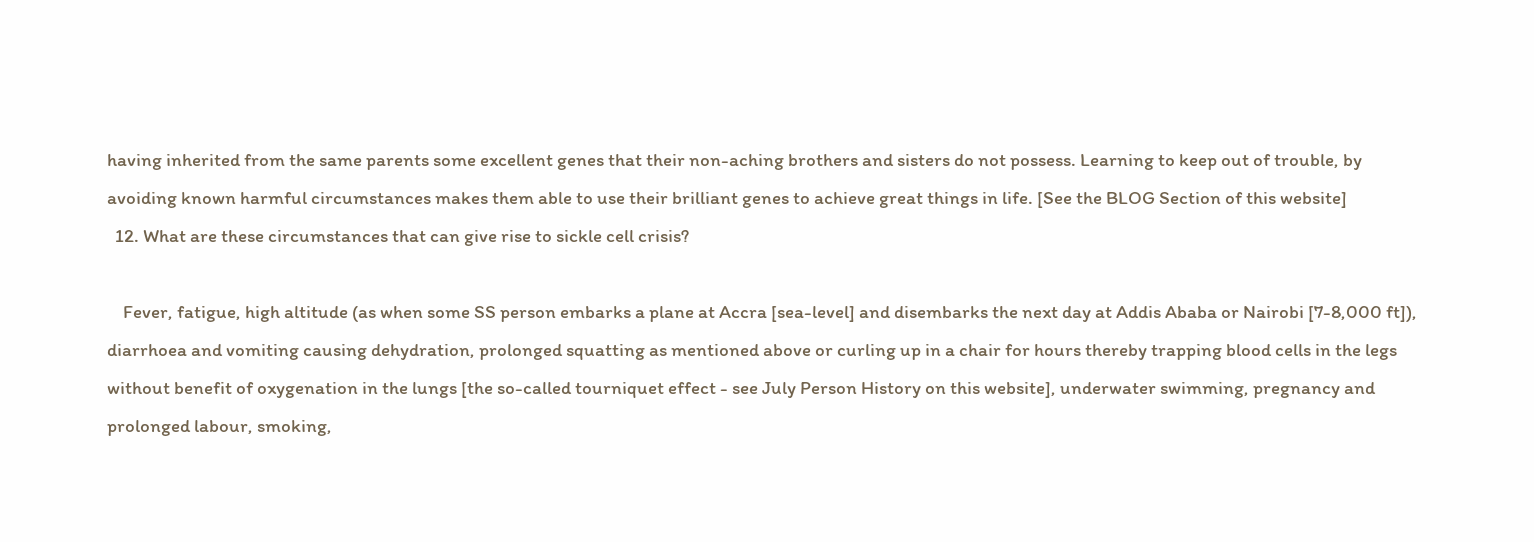having inherited from the same parents some excellent genes that their non-aching brothers and sisters do not possess. Learning to keep out of trouble, by avoiding known harmful circumstances makes them able to use their brilliant genes to achieve great things in life. [See the BLOG Section of this website]
  12. What are these circumstances that can give rise to sickle cell crisis?

    Fever, fatigue, high altitude (as when some SS person embarks a plane at Accra [sea-level] and disembarks the next day at Addis Ababa or Nairobi [7-8,000 ft]), diarrhoea and vomiting causing dehydration, prolonged squatting as mentioned above or curling up in a chair for hours thereby trapping blood cells in the legs without benefit of oxygenation in the lungs [the so-called tourniquet effect - see July Person History on this website], underwater swimming, pregnancy and prolonged labour, smoking,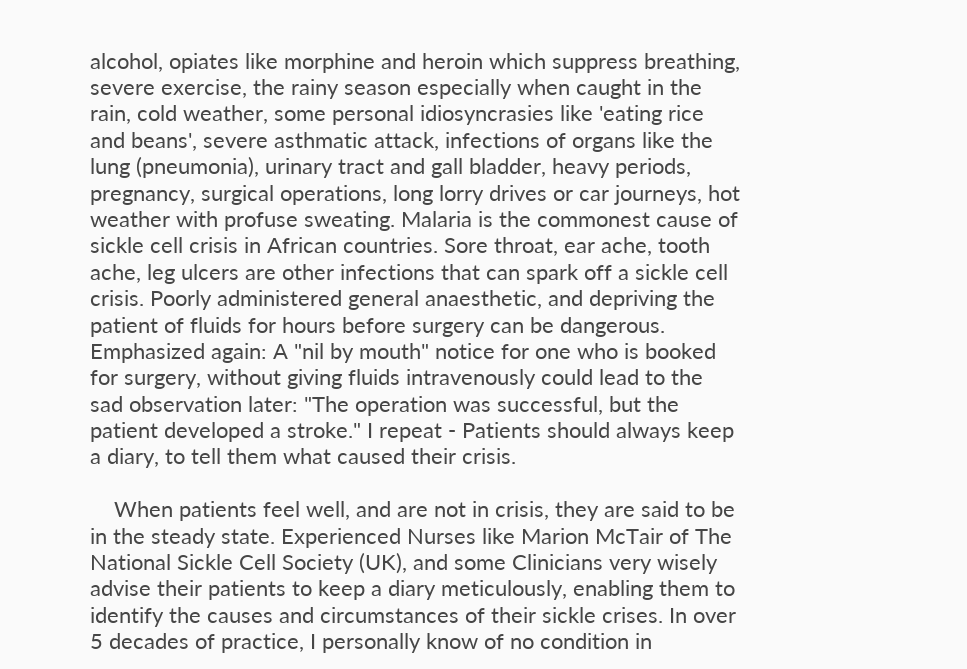alcohol, opiates like morphine and heroin which suppress breathing, severe exercise, the rainy season especially when caught in the rain, cold weather, some personal idiosyncrasies like 'eating rice and beans', severe asthmatic attack, infections of organs like the lung (pneumonia), urinary tract and gall bladder, heavy periods, pregnancy, surgical operations, long lorry drives or car journeys, hot weather with profuse sweating. Malaria is the commonest cause of sickle cell crisis in African countries. Sore throat, ear ache, tooth ache, leg ulcers are other infections that can spark off a sickle cell crisis. Poorly administered general anaesthetic, and depriving the patient of fluids for hours before surgery can be dangerous. Emphasized again: A "nil by mouth" notice for one who is booked for surgery, without giving fluids intravenously could lead to the sad observation later: "The operation was successful, but the patient developed a stroke." I repeat - Patients should always keep a diary, to tell them what caused their crisis.

    When patients feel well, and are not in crisis, they are said to be in the steady state. Experienced Nurses like Marion McTair of The National Sickle Cell Society (UK), and some Clinicians very wisely advise their patients to keep a diary meticulously, enabling them to identify the causes and circumstances of their sickle crises. In over 5 decades of practice, I personally know of no condition in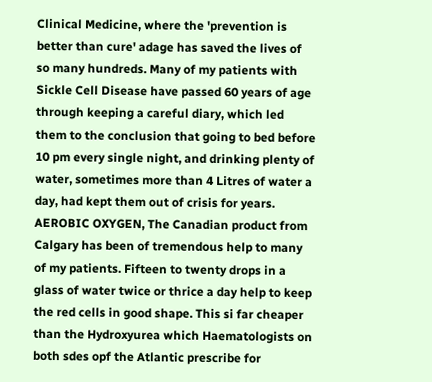Clinical Medicine, where the 'prevention is better than cure' adage has saved the lives of so many hundreds. Many of my patients with Sickle Cell Disease have passed 60 years of age through keeping a careful diary, which led them to the conclusion that going to bed before 10 pm every single night, and drinking plenty of water, sometimes more than 4 Litres of water a day, had kept them out of crisis for years. AEROBIC OXYGEN, The Canadian product from Calgary has been of tremendous help to many of my patients. Fifteen to twenty drops in a glass of water twice or thrice a day help to keep the red cells in good shape. This si far cheaper than the Hydroxyurea which Haematologists on both sdes opf the Atlantic prescribe for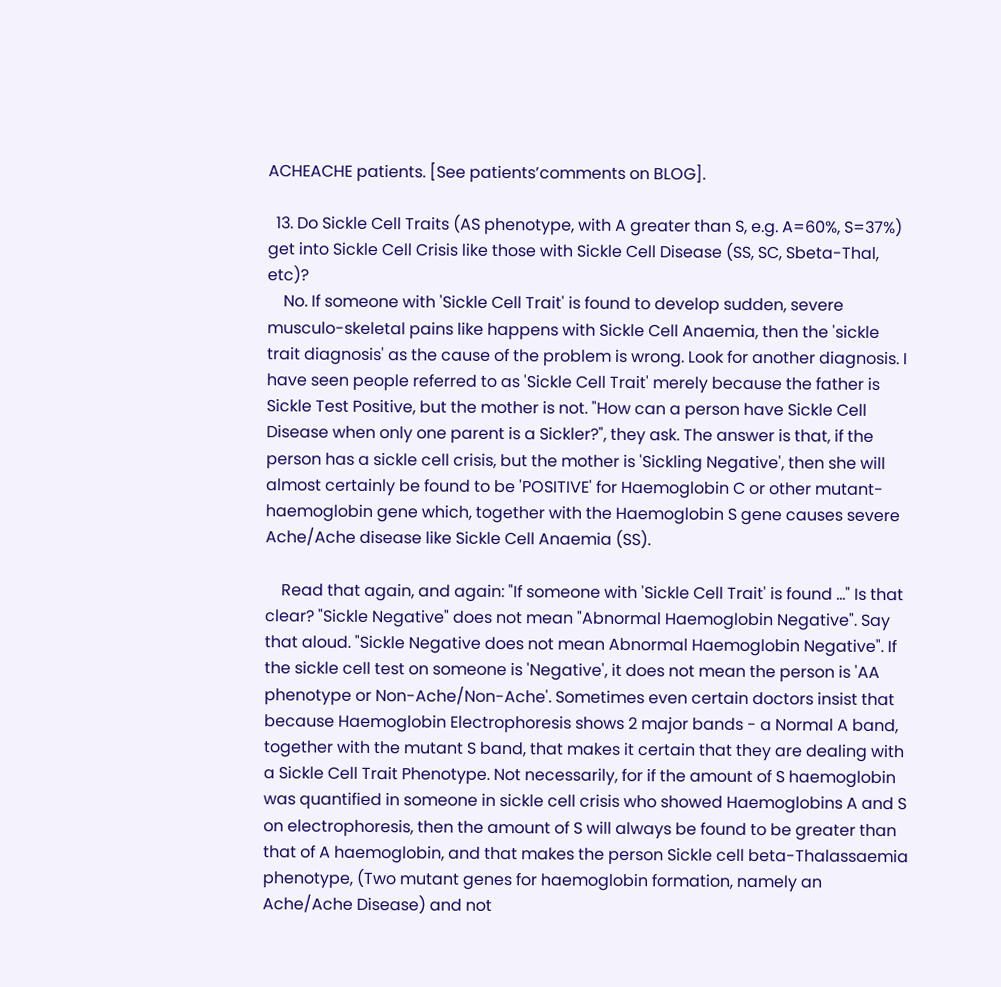ACHEACHE patients. [See patients’comments on BLOG].

  13. Do Sickle Cell Traits (AS phenotype, with A greater than S, e.g. A=60%, S=37%) get into Sickle Cell Crisis like those with Sickle Cell Disease (SS, SC, Sbeta-Thal, etc)?
    No. If someone with 'Sickle Cell Trait' is found to develop sudden, severe musculo-skeletal pains like happens with Sickle Cell Anaemia, then the 'sickle trait diagnosis' as the cause of the problem is wrong. Look for another diagnosis. I have seen people referred to as 'Sickle Cell Trait' merely because the father is Sickle Test Positive, but the mother is not. "How can a person have Sickle Cell Disease when only one parent is a Sickler?", they ask. The answer is that, if the person has a sickle cell crisis, but the mother is 'Sickling Negative', then she will almost certainly be found to be 'POSITIVE' for Haemoglobin C or other mutant-haemoglobin gene which, together with the Haemoglobin S gene causes severe Ache/Ache disease like Sickle Cell Anaemia (SS).

    Read that again, and again: "If someone with 'Sickle Cell Trait' is found ..." Is that clear? "Sickle Negative" does not mean "Abnormal Haemoglobin Negative". Say that aloud. "Sickle Negative does not mean Abnormal Haemoglobin Negative". If the sickle cell test on someone is 'Negative', it does not mean the person is 'AA phenotype or Non-Ache/Non-Ache'. Sometimes even certain doctors insist that because Haemoglobin Electrophoresis shows 2 major bands - a Normal A band, together with the mutant S band, that makes it certain that they are dealing with a Sickle Cell Trait Phenotype. Not necessarily, for if the amount of S haemoglobin was quantified in someone in sickle cell crisis who showed Haemoglobins A and S on electrophoresis, then the amount of S will always be found to be greater than that of A haemoglobin, and that makes the person Sickle cell beta-Thalassaemia phenotype, (Two mutant genes for haemoglobin formation, namely an Ache/Ache Disease) and not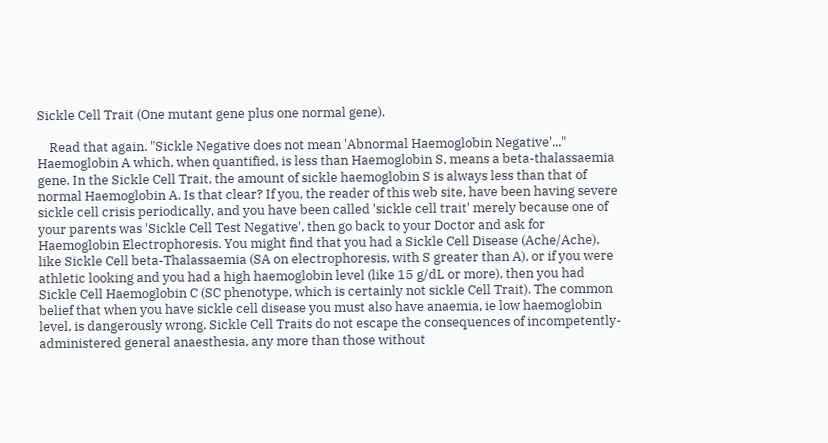Sickle Cell Trait (One mutant gene plus one normal gene).

    Read that again. "Sickle Negative does not mean 'Abnormal Haemoglobin Negative'..." Haemoglobin A which, when quantified, is less than Haemoglobin S, means a beta-thalassaemia gene. In the Sickle Cell Trait, the amount of sickle haemoglobin S is always less than that of normal Haemoglobin A. Is that clear? If you, the reader of this web site, have been having severe sickle cell crisis periodically, and you have been called 'sickle cell trait' merely because one of your parents was 'Sickle Cell Test Negative', then go back to your Doctor and ask for Haemoglobin Electrophoresis. You might find that you had a Sickle Cell Disease (Ache/Ache), like Sickle Cell beta-Thalassaemia (SA on electrophoresis, with S greater than A), or if you were athletic looking and you had a high haemoglobin level (like 15 g/dL or more), then you had Sickle Cell Haemoglobin C (SC phenotype, which is certainly not sickle Cell Trait). The common belief that when you have sickle cell disease you must also have anaemia, ie low haemoglobin level, is dangerously wrong. Sickle Cell Traits do not escape the consequences of incompetently-administered general anaesthesia, any more than those without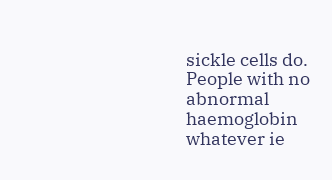sickle cells do. People with no abnormal haemoglobin whatever ie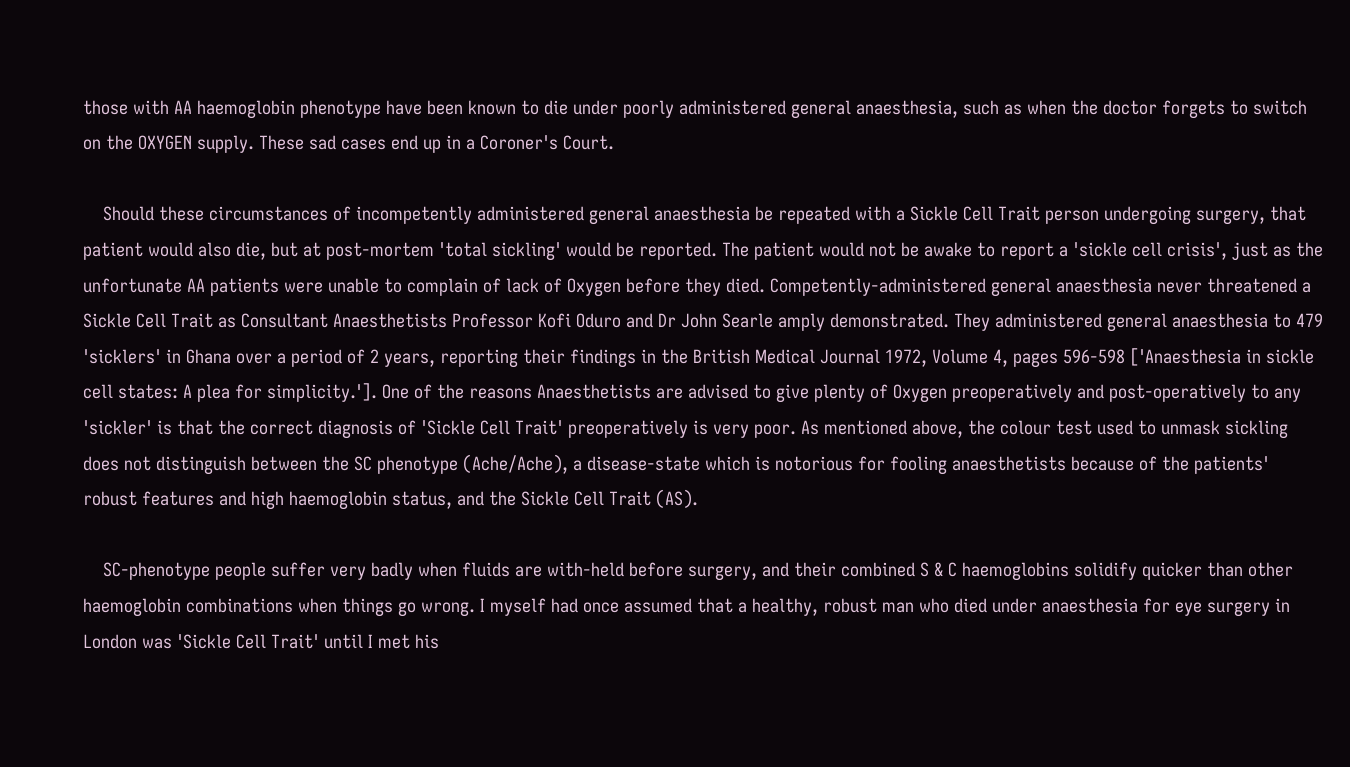those with AA haemoglobin phenotype have been known to die under poorly administered general anaesthesia, such as when the doctor forgets to switch on the OXYGEN supply. These sad cases end up in a Coroner's Court.

    Should these circumstances of incompetently administered general anaesthesia be repeated with a Sickle Cell Trait person undergoing surgery, that patient would also die, but at post-mortem 'total sickling' would be reported. The patient would not be awake to report a 'sickle cell crisis', just as the unfortunate AA patients were unable to complain of lack of Oxygen before they died. Competently-administered general anaesthesia never threatened a Sickle Cell Trait as Consultant Anaesthetists Professor Kofi Oduro and Dr John Searle amply demonstrated. They administered general anaesthesia to 479 'sicklers' in Ghana over a period of 2 years, reporting their findings in the British Medical Journal 1972, Volume 4, pages 596-598 ['Anaesthesia in sickle cell states: A plea for simplicity.']. One of the reasons Anaesthetists are advised to give plenty of Oxygen preoperatively and post-operatively to any 'sickler' is that the correct diagnosis of 'Sickle Cell Trait' preoperatively is very poor. As mentioned above, the colour test used to unmask sickling does not distinguish between the SC phenotype (Ache/Ache), a disease-state which is notorious for fooling anaesthetists because of the patients' robust features and high haemoglobin status, and the Sickle Cell Trait (AS).

    SC-phenotype people suffer very badly when fluids are with-held before surgery, and their combined S & C haemoglobins solidify quicker than other haemoglobin combinations when things go wrong. I myself had once assumed that a healthy, robust man who died under anaesthesia for eye surgery in London was 'Sickle Cell Trait' until I met his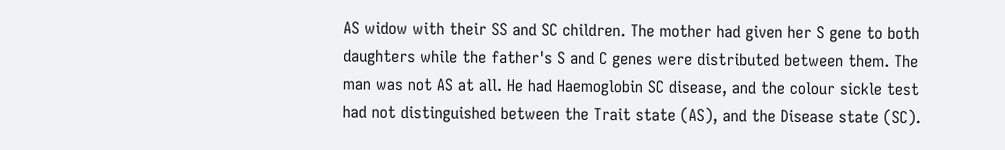AS widow with their SS and SC children. The mother had given her S gene to both daughters while the father's S and C genes were distributed between them. The man was not AS at all. He had Haemoglobin SC disease, and the colour sickle test had not distinguished between the Trait state (AS), and the Disease state (SC).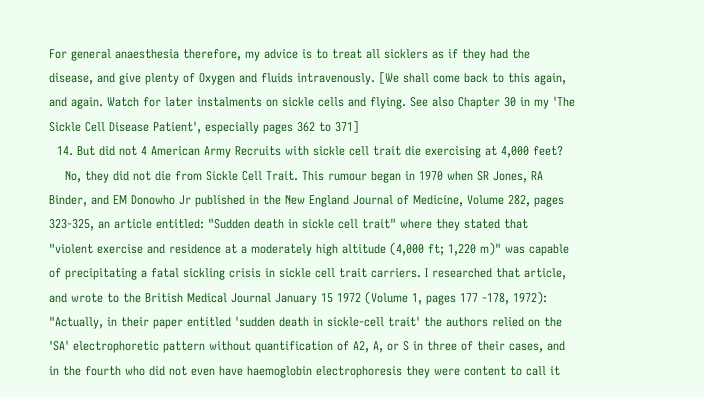For general anaesthesia therefore, my advice is to treat all sicklers as if they had the disease, and give plenty of Oxygen and fluids intravenously. [We shall come back to this again, and again. Watch for later instalments on sickle cells and flying. See also Chapter 30 in my 'The Sickle Cell Disease Patient', especially pages 362 to 371]
  14. But did not 4 American Army Recruits with sickle cell trait die exercising at 4,000 feet?
    No, they did not die from Sickle Cell Trait. This rumour began in 1970 when SR Jones, RA Binder, and EM Donowho Jr published in the New England Journal of Medicine, Volume 282, pages 323-325, an article entitled: "Sudden death in sickle cell trait" where they stated that "violent exercise and residence at a moderately high altitude (4,000 ft; 1,220 m)" was capable of precipitating a fatal sickling crisis in sickle cell trait carriers. I researched that article, and wrote to the British Medical Journal January 15 1972 (Volume 1, pages 177 -178, 1972): "Actually, in their paper entitled 'sudden death in sickle-cell trait' the authors relied on the 'SA' electrophoretic pattern without quantification of A2, A, or S in three of their cases, and in the fourth who did not even have haemoglobin electrophoresis they were content to call it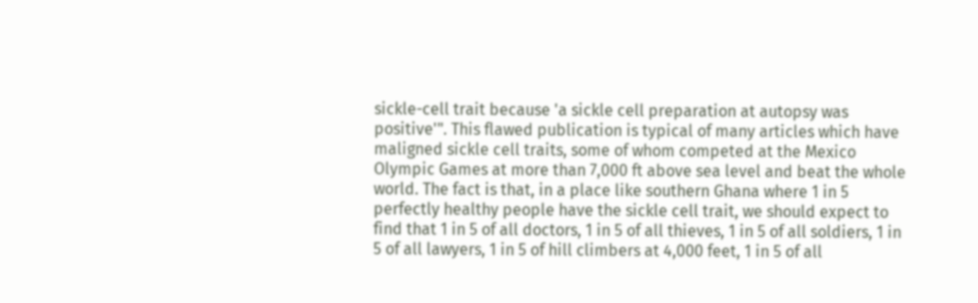sickle-cell trait because 'a sickle cell preparation at autopsy was positive'". This flawed publication is typical of many articles which have maligned sickle cell traits, some of whom competed at the Mexico Olympic Games at more than 7,000 ft above sea level and beat the whole world. The fact is that, in a place like southern Ghana where 1 in 5 perfectly healthy people have the sickle cell trait, we should expect to find that 1 in 5 of all doctors, 1 in 5 of all thieves, 1 in 5 of all soldiers, 1 in 5 of all lawyers, 1 in 5 of hill climbers at 4,000 feet, 1 in 5 of all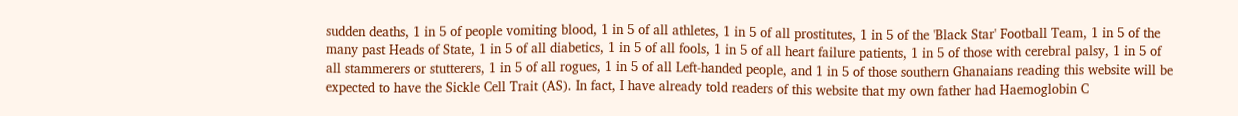sudden deaths, 1 in 5 of people vomiting blood, 1 in 5 of all athletes, 1 in 5 of all prostitutes, 1 in 5 of the 'Black Star' Football Team, 1 in 5 of the many past Heads of State, 1 in 5 of all diabetics, 1 in 5 of all fools, 1 in 5 of all heart failure patients, 1 in 5 of those with cerebral palsy, 1 in 5 of all stammerers or stutterers, 1 in 5 of all rogues, 1 in 5 of all Left-handed people, and 1 in 5 of those southern Ghanaians reading this website will be expected to have the Sickle Cell Trait (AS). In fact, I have already told readers of this website that my own father had Haemoglobin C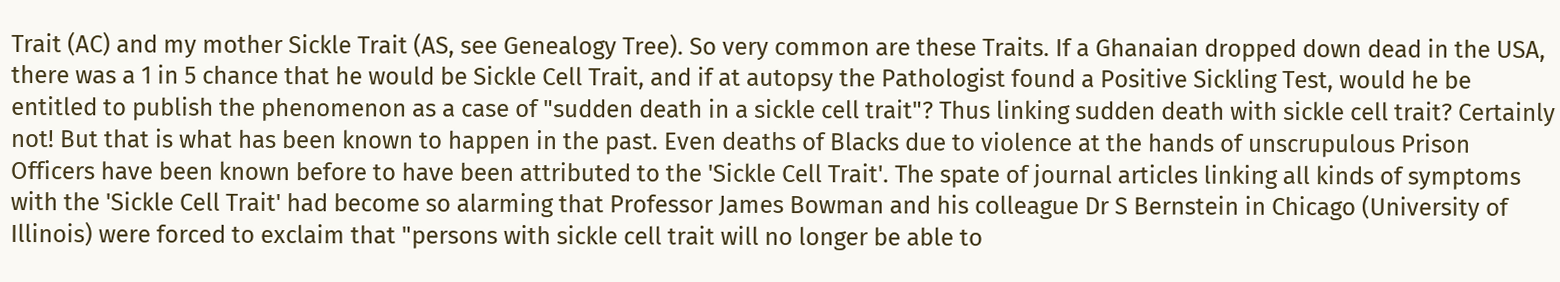Trait (AC) and my mother Sickle Trait (AS, see Genealogy Tree). So very common are these Traits. If a Ghanaian dropped down dead in the USA, there was a 1 in 5 chance that he would be Sickle Cell Trait, and if at autopsy the Pathologist found a Positive Sickling Test, would he be entitled to publish the phenomenon as a case of "sudden death in a sickle cell trait"? Thus linking sudden death with sickle cell trait? Certainly not! But that is what has been known to happen in the past. Even deaths of Blacks due to violence at the hands of unscrupulous Prison Officers have been known before to have been attributed to the 'Sickle Cell Trait'. The spate of journal articles linking all kinds of symptoms with the 'Sickle Cell Trait' had become so alarming that Professor James Bowman and his colleague Dr S Bernstein in Chicago (University of Illinois) were forced to exclaim that "persons with sickle cell trait will no longer be able to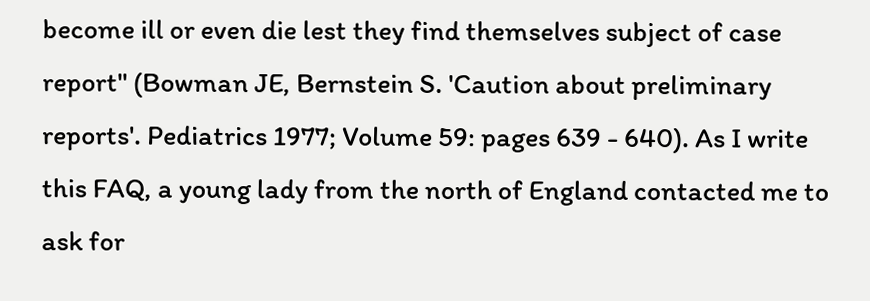become ill or even die lest they find themselves subject of case report" (Bowman JE, Bernstein S. 'Caution about preliminary reports'. Pediatrics 1977; Volume 59: pages 639 - 640). As I write this FAQ, a young lady from the north of England contacted me to ask for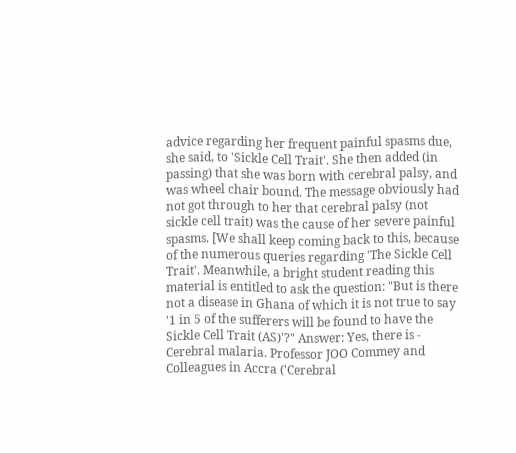advice regarding her frequent painful spasms due, she said, to 'Sickle Cell Trait'. She then added (in passing) that she was born with cerebral palsy, and was wheel chair bound. The message obviously had not got through to her that cerebral palsy (not sickle cell trait) was the cause of her severe painful spasms. [We shall keep coming back to this, because of the numerous queries regarding 'The Sickle Cell Trait'. Meanwhile, a bright student reading this material is entitled to ask the question: "But is there not a disease in Ghana of which it is not true to say '1 in 5 of the sufferers will be found to have the Sickle Cell Trait (AS)'?" Answer: Yes, there is - Cerebral malaria. Professor JOO Commey and Colleagues in Accra ('Cerebral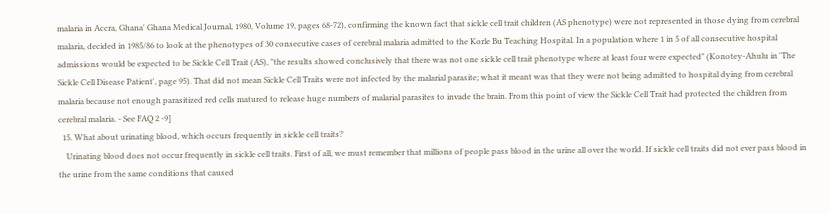malaria in Accra, Ghana' Ghana Medical Journal, 1980, Volume 19, pages 68-72), confirming the known fact that sickle cell trait children (AS phenotype) were not represented in those dying from cerebral malaria, decided in 1985/86 to look at the phenotypes of 30 consecutive cases of cerebral malaria admitted to the Korle Bu Teaching Hospital. In a population where 1 in 5 of all consecutive hospital admissions would be expected to be Sickle Cell Trait (AS), "the results showed conclusively that there was not one sickle cell trait phenotype where at least four were expected" (Konotey-Ahulu in 'The Sickle Cell Disease Patient', page 95). That did not mean Sickle Cell Traits were not infected by the malarial parasite; what it meant was that they were not being admitted to hospital dying from cerebral malaria because not enough parasitized red cells matured to release huge numbers of malarial parasites to invade the brain. From this point of view the Sickle Cell Trait had protected the children from cerebral malaria. - See FAQ 2 -9]
  15. What about urinating blood, which occurs frequently in sickle cell traits?
    Urinating blood does not occur frequently in sickle cell traits. First of all, we must remember that millions of people pass blood in the urine all over the world. If sickle cell traits did not ever pass blood in the urine from the same conditions that caused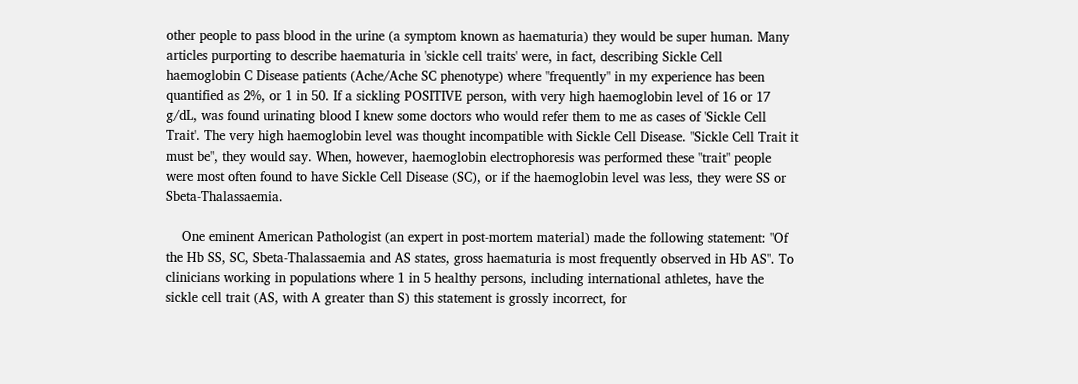other people to pass blood in the urine (a symptom known as haematuria) they would be super human. Many articles purporting to describe haematuria in 'sickle cell traits' were, in fact, describing Sickle Cell haemoglobin C Disease patients (Ache/Ache SC phenotype) where "frequently" in my experience has been quantified as 2%, or 1 in 50. If a sickling POSITIVE person, with very high haemoglobin level of 16 or 17 g/dL, was found urinating blood I knew some doctors who would refer them to me as cases of 'Sickle Cell Trait'. The very high haemoglobin level was thought incompatible with Sickle Cell Disease. "Sickle Cell Trait it must be", they would say. When, however, haemoglobin electrophoresis was performed these "trait" people were most often found to have Sickle Cell Disease (SC), or if the haemoglobin level was less, they were SS or Sbeta-Thalassaemia.

    One eminent American Pathologist (an expert in post-mortem material) made the following statement: "Of the Hb SS, SC, Sbeta-Thalassaemia and AS states, gross haematuria is most frequently observed in Hb AS". To clinicians working in populations where 1 in 5 healthy persons, including international athletes, have the sickle cell trait (AS, with A greater than S) this statement is grossly incorrect, for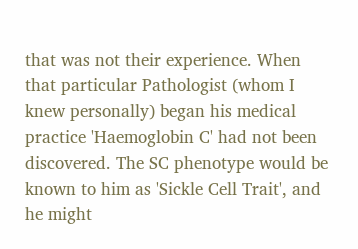that was not their experience. When that particular Pathologist (whom I knew personally) began his medical practice 'Haemoglobin C' had not been discovered. The SC phenotype would be known to him as 'Sickle Cell Trait', and he might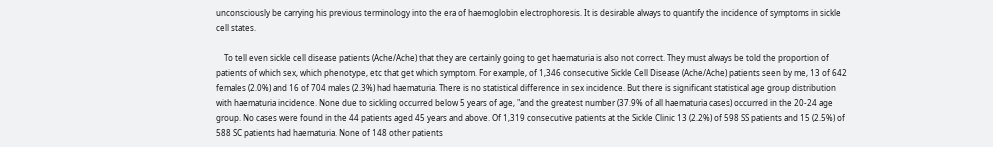unconsciously be carrying his previous terminology into the era of haemoglobin electrophoresis. It is desirable always to quantify the incidence of symptoms in sickle cell states.

    To tell even sickle cell disease patients (Ache/Ache) that they are certainly going to get haematuria is also not correct. They must always be told the proportion of patients of which sex, which phenotype, etc that get which symptom. For example, of 1,346 consecutive Sickle Cell Disease (Ache/Ache) patients seen by me, 13 of 642 females (2.0%) and 16 of 704 males (2.3%) had haematuria. There is no statistical difference in sex incidence. But there is significant statistical age group distribution with haematuria incidence. None due to sickling occurred below 5 years of age, "and the greatest number (37.9% of all haematuria cases) occurred in the 20-24 age group. No cases were found in the 44 patients aged 45 years and above. Of 1,319 consecutive patients at the Sickle Clinic 13 (2.2%) of 598 SS patients and 15 (2.5%) of 588 SC patients had haematuria. None of 148 other patients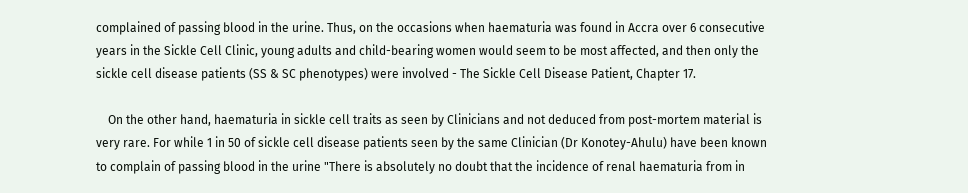complained of passing blood in the urine. Thus, on the occasions when haematuria was found in Accra over 6 consecutive years in the Sickle Cell Clinic, young adults and child-bearing women would seem to be most affected, and then only the sickle cell disease patients (SS & SC phenotypes) were involved - The Sickle Cell Disease Patient, Chapter 17.

    On the other hand, haematuria in sickle cell traits as seen by Clinicians and not deduced from post-mortem material is very rare. For while 1 in 50 of sickle cell disease patients seen by the same Clinician (Dr Konotey-Ahulu) have been known to complain of passing blood in the urine "There is absolutely no doubt that the incidence of renal haematuria from in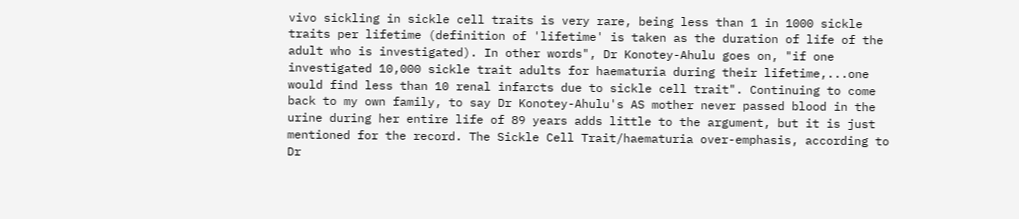vivo sickling in sickle cell traits is very rare, being less than 1 in 1000 sickle traits per lifetime (definition of 'lifetime' is taken as the duration of life of the adult who is investigated). In other words", Dr Konotey-Ahulu goes on, "if one investigated 10,000 sickle trait adults for haematuria during their lifetime,...one would find less than 10 renal infarcts due to sickle cell trait". Continuing to come back to my own family, to say Dr Konotey-Ahulu's AS mother never passed blood in the urine during her entire life of 89 years adds little to the argument, but it is just mentioned for the record. The Sickle Cell Trait/haematuria over-emphasis, according to Dr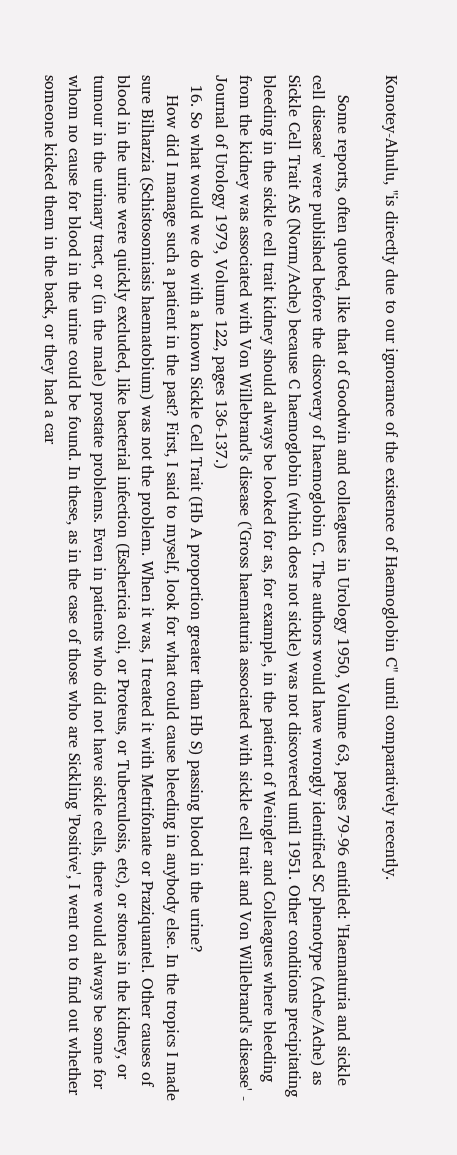Konotey-Ahulu, "is directly due to our ignorance of the existence of Haemoglobin C" until comparatively recently.

    Some reports, often quoted, like that of Goodwin and colleagues in Urology 1950, Volume 63, pages 79-96 entitled: 'Haematuria and sickle cell disease' were published before the discovery of haemoglobin C. The authors would have wrongly identified SC phenotype (Ache/Ache) as Sickle Cell Trait AS (Norm/Ache) because C haemoglobin (which does not sickle) was not discovered until 1951. Other conditions precipitating bleeding in the sickle cell trait kidney should always be looked for as, for example, in the patient of Weingler and Colleagues where bleeding from the kidney was associated with Von Willebrand's disease ('Gross haematuria associated with sickle cell trait and Von Willebrand's disease' - Journal of Urology 1979, Volume 122, pages 136-137.)
  16. So what would we do with a known Sickle Cell Trait (Hb A proportion greater than Hb S) passing blood in the urine?
    How did I manage such a patient in the past? First, I said to myself, look for what could cause bleeding in anybody else. In the tropics I made sure Bilharzia (Schistosomiasis haematobium) was not the problem. When it was, I treated it with Metrifonate or Praziquantel. Other causes of blood in the urine were quickly excluded, like bacterial infection (Eschericia coli, or Proteus, or Tuberculosis, etc), or stones in the kidney, or tumour in the urinary tract, or (in the male) prostate problems. Even in patients who did not have sickle cells, there would always be some for whom no cause for blood in the urine could be found. In these, as in the case of those who are Sickling 'Positive', I went on to find out whether someone kicked them in the back, or they had a car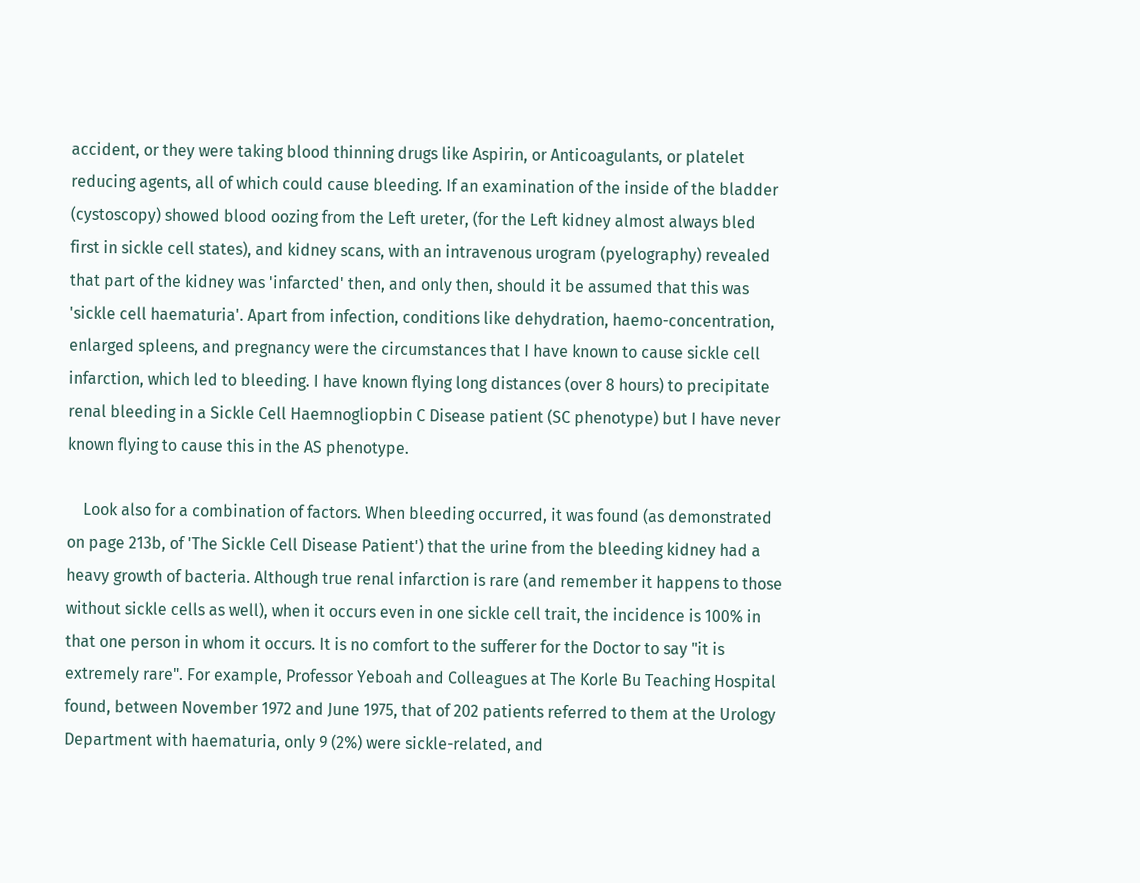accident, or they were taking blood thinning drugs like Aspirin, or Anticoagulants, or platelet reducing agents, all of which could cause bleeding. If an examination of the inside of the bladder (cystoscopy) showed blood oozing from the Left ureter, (for the Left kidney almost always bled first in sickle cell states), and kidney scans, with an intravenous urogram (pyelography) revealed that part of the kidney was 'infarcted' then, and only then, should it be assumed that this was 'sickle cell haematuria'. Apart from infection, conditions like dehydration, haemo-concentration, enlarged spleens, and pregnancy were the circumstances that I have known to cause sickle cell infarction, which led to bleeding. I have known flying long distances (over 8 hours) to precipitate renal bleeding in a Sickle Cell Haemnogliopbin C Disease patient (SC phenotype) but I have never known flying to cause this in the AS phenotype.

    Look also for a combination of factors. When bleeding occurred, it was found (as demonstrated on page 213b, of 'The Sickle Cell Disease Patient') that the urine from the bleeding kidney had a heavy growth of bacteria. Although true renal infarction is rare (and remember it happens to those without sickle cells as well), when it occurs even in one sickle cell trait, the incidence is 100% in that one person in whom it occurs. It is no comfort to the sufferer for the Doctor to say "it is extremely rare". For example, Professor Yeboah and Colleagues at The Korle Bu Teaching Hospital found, between November 1972 and June 1975, that of 202 patients referred to them at the Urology Department with haematuria, only 9 (2%) were sickle-related, and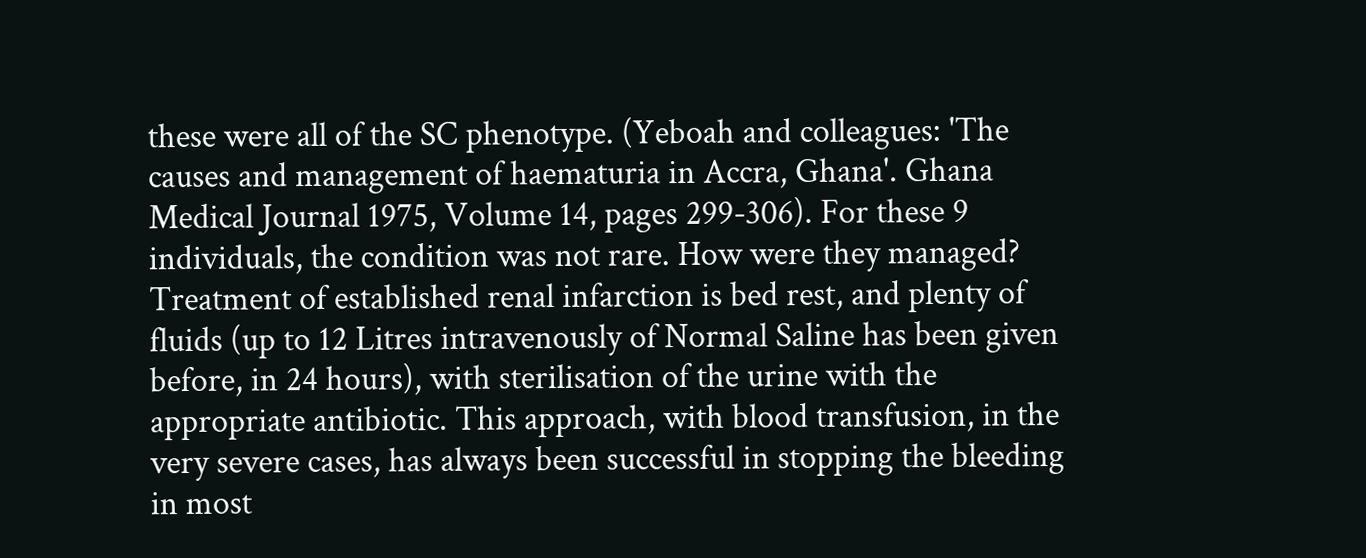these were all of the SC phenotype. (Yeboah and colleagues: 'The causes and management of haematuria in Accra, Ghana'. Ghana Medical Journal 1975, Volume 14, pages 299-306). For these 9 individuals, the condition was not rare. How were they managed? Treatment of established renal infarction is bed rest, and plenty of fluids (up to 12 Litres intravenously of Normal Saline has been given before, in 24 hours), with sterilisation of the urine with the appropriate antibiotic. This approach, with blood transfusion, in the very severe cases, has always been successful in stopping the bleeding in most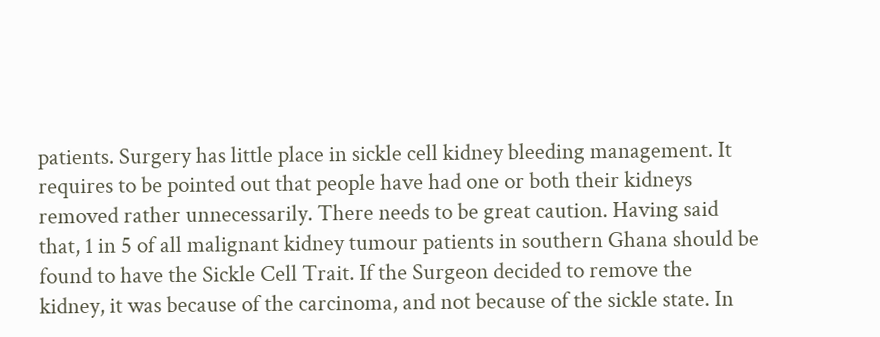patients. Surgery has little place in sickle cell kidney bleeding management. It requires to be pointed out that people have had one or both their kidneys removed rather unnecessarily. There needs to be great caution. Having said that, 1 in 5 of all malignant kidney tumour patients in southern Ghana should be found to have the Sickle Cell Trait. If the Surgeon decided to remove the kidney, it was because of the carcinoma, and not because of the sickle state. In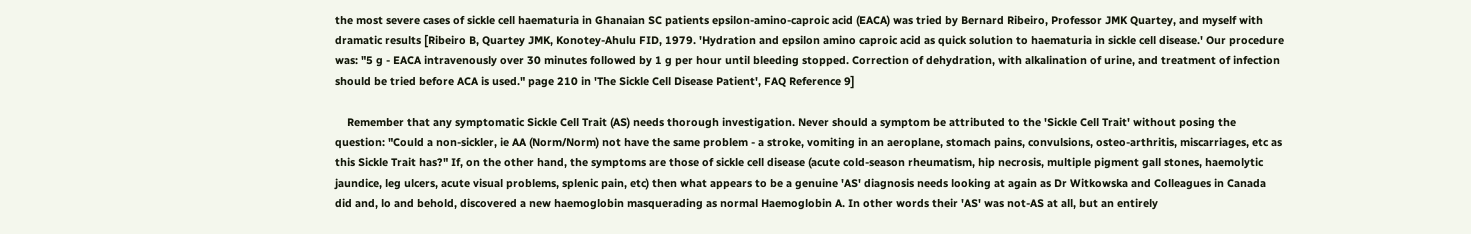the most severe cases of sickle cell haematuria in Ghanaian SC patients epsilon-amino-caproic acid (EACA) was tried by Bernard Ribeiro, Professor JMK Quartey, and myself with dramatic results [Ribeiro B, Quartey JMK, Konotey-Ahulu FID, 1979. 'Hydration and epsilon amino caproic acid as quick solution to haematuria in sickle cell disease.' Our procedure was: "5 g - EACA intravenously over 30 minutes followed by 1 g per hour until bleeding stopped. Correction of dehydration, with alkalination of urine, and treatment of infection should be tried before ACA is used." page 210 in 'The Sickle Cell Disease Patient', FAQ Reference 9]

    Remember that any symptomatic Sickle Cell Trait (AS) needs thorough investigation. Never should a symptom be attributed to the 'Sickle Cell Trait' without posing the question: "Could a non-sickler, ie AA (Norm/Norm) not have the same problem - a stroke, vomiting in an aeroplane, stomach pains, convulsions, osteo-arthritis, miscarriages, etc as this Sickle Trait has?" If, on the other hand, the symptoms are those of sickle cell disease (acute cold-season rheumatism, hip necrosis, multiple pigment gall stones, haemolytic jaundice, leg ulcers, acute visual problems, splenic pain, etc) then what appears to be a genuine 'AS' diagnosis needs looking at again as Dr Witkowska and Colleagues in Canada did and, lo and behold, discovered a new haemoglobin masquerading as normal Haemoglobin A. In other words their 'AS' was not-AS at all, but an entirely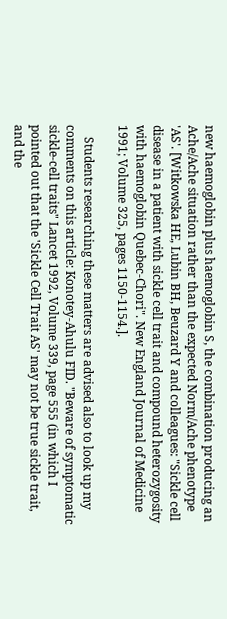new haemoglobin plus haemoglobin S, the combination producing an Ache/Ache situation rather than the expected Norm/Ache phenotype 'AS'. [Witkowska HE, Lubin BH, Beuzard Y and colleagues: "Sickle cell disease in a patient with sickle cell trait and compound heterozygosity with haemoglobin Quebec-Chori". New England Journal of Medicine 1991; Volume 325, pages 1150-1154.].

    Students researching these matters are advised also to look up my comments on this article: Konotey-Ahulu FID. "Beware of symptomatic sickle-cell traits" Lancet 1992, Volume 339, page 555 (in which I pointed out that the 'Sickle Cell Trait AS' may not be true sickle trait, and the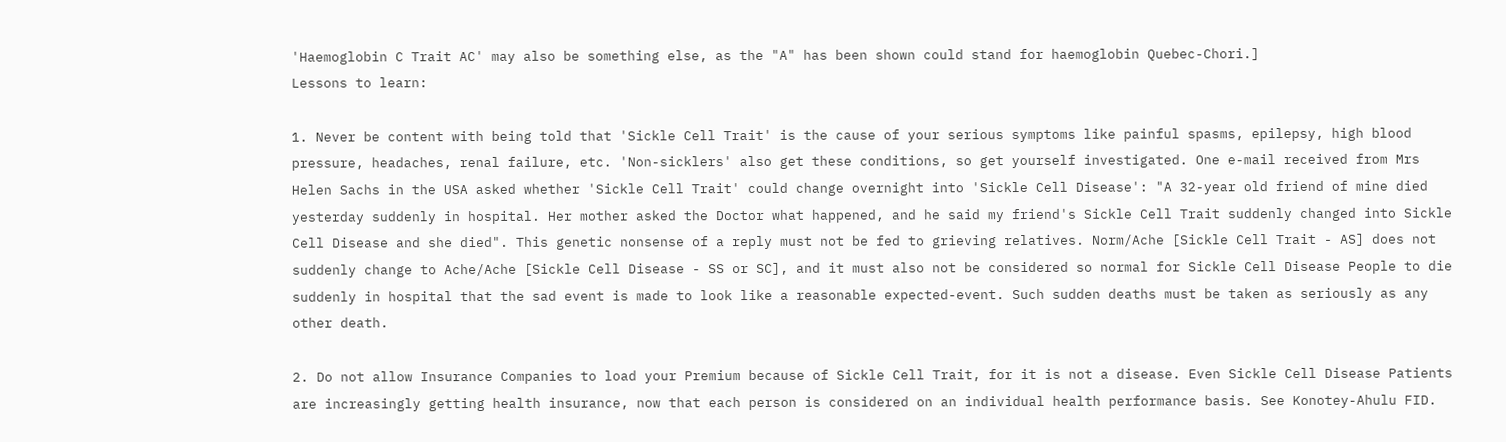'Haemoglobin C Trait AC' may also be something else, as the "A" has been shown could stand for haemoglobin Quebec-Chori.]
Lessons to learn:

1. Never be content with being told that 'Sickle Cell Trait' is the cause of your serious symptoms like painful spasms, epilepsy, high blood pressure, headaches, renal failure, etc. 'Non-sicklers' also get these conditions, so get yourself investigated. One e-mail received from Mrs Helen Sachs in the USA asked whether 'Sickle Cell Trait' could change overnight into 'Sickle Cell Disease': "A 32-year old friend of mine died yesterday suddenly in hospital. Her mother asked the Doctor what happened, and he said my friend's Sickle Cell Trait suddenly changed into Sickle Cell Disease and she died". This genetic nonsense of a reply must not be fed to grieving relatives. Norm/Ache [Sickle Cell Trait - AS] does not suddenly change to Ache/Ache [Sickle Cell Disease - SS or SC], and it must also not be considered so normal for Sickle Cell Disease People to die suddenly in hospital that the sad event is made to look like a reasonable expected-event. Such sudden deaths must be taken as seriously as any other death.

2. Do not allow Insurance Companies to load your Premium because of Sickle Cell Trait, for it is not a disease. Even Sickle Cell Disease Patients are increasingly getting health insurance, now that each person is considered on an individual health performance basis. See Konotey-Ahulu FID.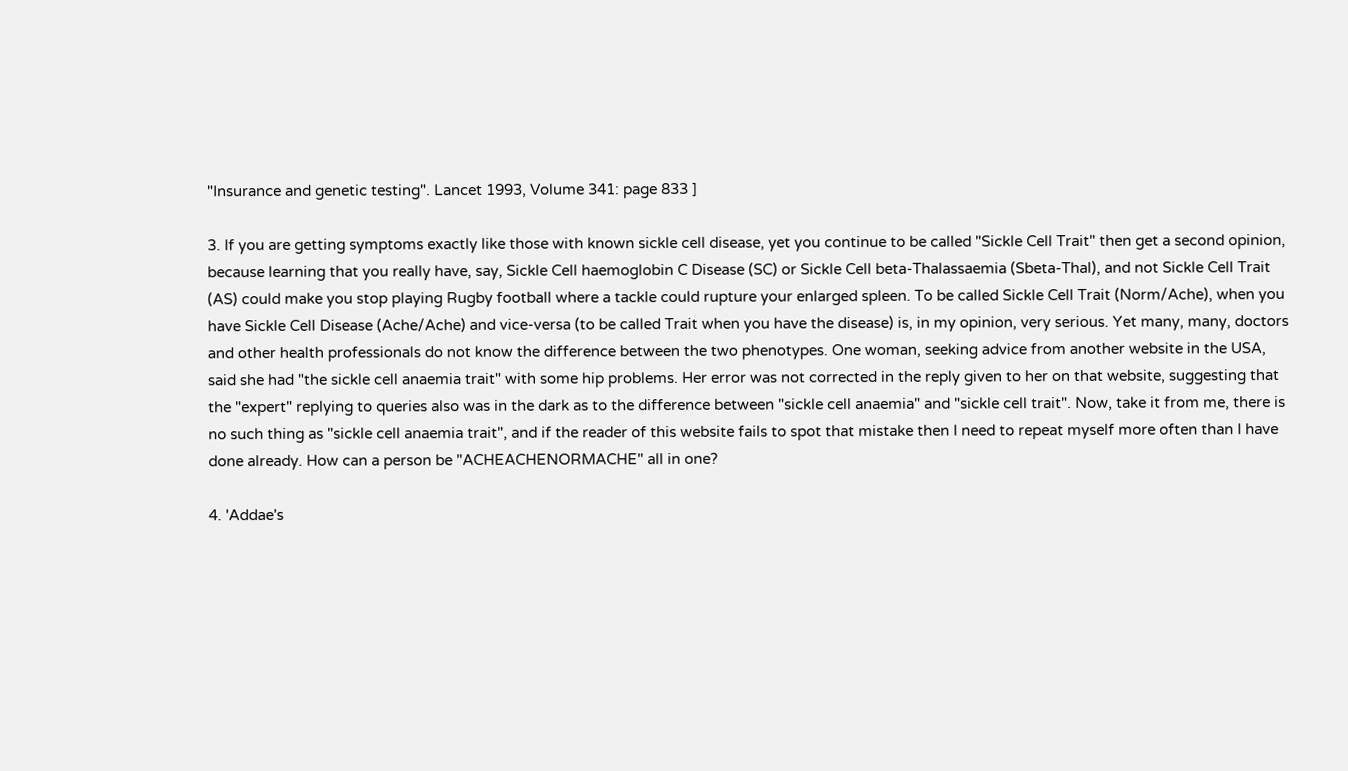"Insurance and genetic testing". Lancet 1993, Volume 341: page 833 ]

3. If you are getting symptoms exactly like those with known sickle cell disease, yet you continue to be called "Sickle Cell Trait" then get a second opinion, because learning that you really have, say, Sickle Cell haemoglobin C Disease (SC) or Sickle Cell beta-Thalassaemia (Sbeta-Thal), and not Sickle Cell Trait (AS) could make you stop playing Rugby football where a tackle could rupture your enlarged spleen. To be called Sickle Cell Trait (Norm/Ache), when you have Sickle Cell Disease (Ache/Ache) and vice-versa (to be called Trait when you have the disease) is, in my opinion, very serious. Yet many, many, doctors and other health professionals do not know the difference between the two phenotypes. One woman, seeking advice from another website in the USA, said she had "the sickle cell anaemia trait" with some hip problems. Her error was not corrected in the reply given to her on that website, suggesting that the "expert" replying to queries also was in the dark as to the difference between "sickle cell anaemia" and "sickle cell trait". Now, take it from me, there is no such thing as "sickle cell anaemia trait", and if the reader of this website fails to spot that mistake then I need to repeat myself more often than I have done already. How can a person be "ACHEACHENORMACHE" all in one?

4. 'Addae's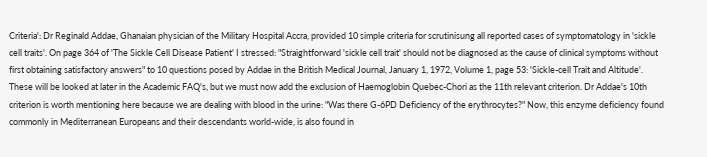Criteria': Dr Reginald Addae, Ghanaian physician of the Military Hospital Accra, provided 10 simple criteria for scrutinisung all reported cases of symptomatology in 'sickle cell traits'. On page 364 of 'The Sickle Cell Disease Patient' I stressed: "Straightforward 'sickle cell trait' should not be diagnosed as the cause of clinical symptoms without first obtaining satisfactory answers" to 10 questions posed by Addae in the British Medical Journal, January 1, 1972, Volume 1, page 53: 'Sickle-cell Trait and Altitude'. These will be looked at later in the Academic FAQ's, but we must now add the exclusion of Haemoglobin Quebec-Chori as the 11th relevant criterion. Dr Addae's 10th criterion is worth mentioning here because we are dealing with blood in the urine: "Was there G-6PD Deficiency of the erythrocytes?" Now, this enzyme deficiency found commonly in Mediterranean Europeans and their descendants world-wide, is also found in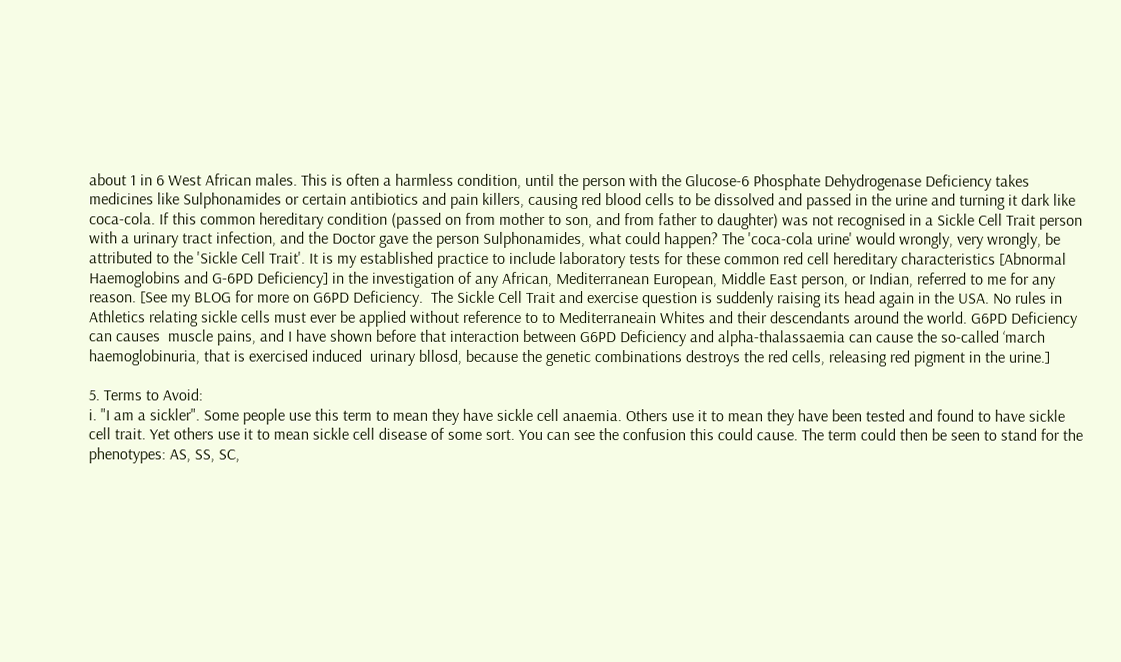about 1 in 6 West African males. This is often a harmless condition, until the person with the Glucose-6 Phosphate Dehydrogenase Deficiency takes medicines like Sulphonamides or certain antibiotics and pain killers, causing red blood cells to be dissolved and passed in the urine and turning it dark like coca-cola. If this common hereditary condition (passed on from mother to son, and from father to daughter) was not recognised in a Sickle Cell Trait person with a urinary tract infection, and the Doctor gave the person Sulphonamides, what could happen? The 'coca-cola urine' would wrongly, very wrongly, be attributed to the 'Sickle Cell Trait'. It is my established practice to include laboratory tests for these common red cell hereditary characteristics [Abnormal Haemoglobins and G-6PD Deficiency] in the investigation of any African, Mediterranean European, Middle East person, or Indian, referred to me for any reason. [See my BLOG for more on G6PD Deficiency.  The Sickle Cell Trait and exercise question is suddenly raising its head again in the USA. No rules in Athletics relating sickle cells must ever be applied without reference to to Mediterraneain Whites and their descendants around the world. G6PD Deficiency can causes  muscle pains, and I have shown before that interaction between G6PD Deficiency and alpha-thalassaemia can cause the so-called ‘march haemoglobinuria, that is exercised induced  urinary bllosd, because the genetic combinations destroys the red cells, releasing red pigment in the urine.]

5. Terms to Avoid:
i. "I am a sickler". Some people use this term to mean they have sickle cell anaemia. Others use it to mean they have been tested and found to have sickle cell trait. Yet others use it to mean sickle cell disease of some sort. You can see the confusion this could cause. The term could then be seen to stand for the phenotypes: AS, SS, SC,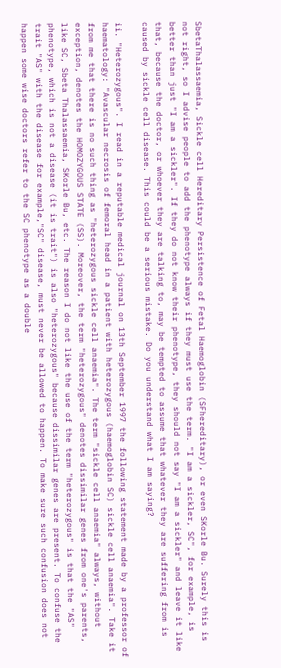SbetaThalassaemia, Sickle cell Hereditary Persistence of Fetal Haemoglobin (SFhereditary), or even SKorle Bu. Surely this is not right, so I advise people to add the phenotype always if they must use the term. "I am a sickler, SC", for example, is better than just "I am a sickler". If they do not know their phenotype, they should not say "I am a sickler" and leave it like that, because the doctor, or whoever they are talking to, may be tempted to assume that whatever they are suffering from is caused by sickle cell disease. This could be a serious mistake. Do you understand what I am saying?

ii. "Heterozygous". I read in a reputable medical journal on 13th September 1997 the following statement made by a professor of haematology: "Avascular necrosis of femoral head in a patient with heterozygous (haemoglobin SC) sickle cell anaemia". Take it from me that there is no such thing as "heterozygous sickle cell anaemia". The term "sickle cell anaemia" always, without exception, denotes the HOMOZYGOUS STATE (SS). Moreover, the term "heterozygous" denotes dissimilar genes from one's parents, like SC, Sbeta Thalassaemia, SKorle Bu, etc. The reason I do not like the use of the term "heterozygous" is that the "AS" phenotype, which is not a disease (it is trait") is also "heterozygous" because dissimilar genes are present. To confuse the trait "AS" with the disease for example,"SC" disease, must never be allowed to happen. To make sure such confusion does not happen some wise doctors refer to the SC phenotype as a double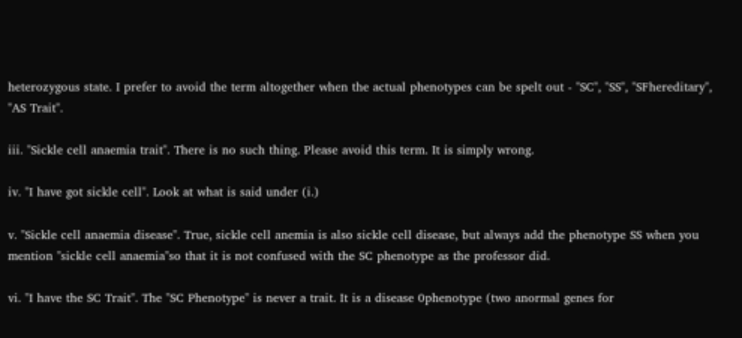heterozygous state. I prefer to avoid the term altogether when the actual phenotypes can be spelt out - "SC", "SS", "SFhereditary", "AS Trait".

iii. "Sickle cell anaemia trait". There is no such thing. Please avoid this term. It is simply wrong.

iv. "I have got sickle cell". Look at what is said under (i.)

v. "Sickle cell anaemia disease". True, sickle cell anemia is also sickle cell disease, but always add the phenotype SS when you mention "sickle cell anaemia"so that it is not confused with the SC phenotype as the professor did.

vi. "I have the SC Trait". The "SC Phenotype" is never a trait. It is a disease 0phenotype (two anormal genes for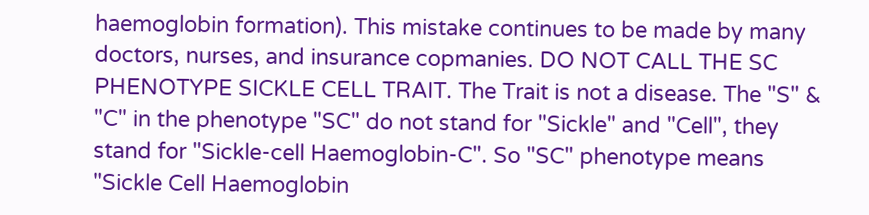haemoglobin formation). This mistake continues to be made by many doctors, nurses, and insurance copmanies. DO NOT CALL THE SC PHENOTYPE SICKLE CELL TRAIT. The Trait is not a disease. The "S" & "C" in the phenotype "SC" do not stand for "Sickle" and "Cell", they stand for "Sickle-cell Haemoglobin-C". So "SC" phenotype means "Sickle Cell Haemoglobin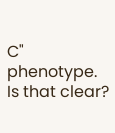C" phenotype. Is that clear?